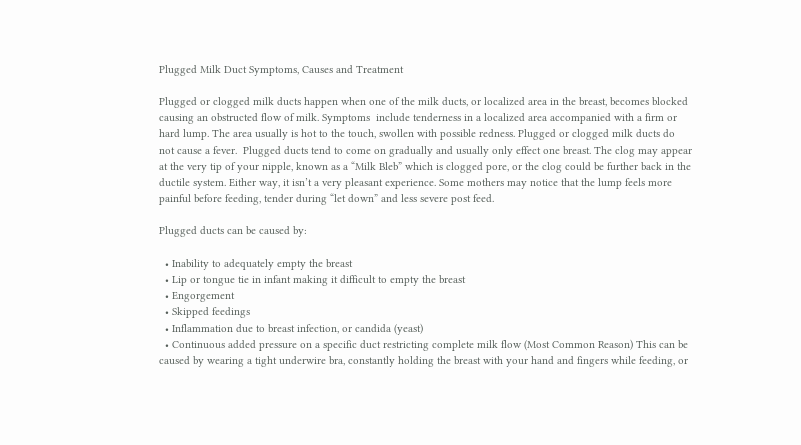Plugged Milk Duct Symptoms, Causes and Treatment

Plugged or clogged milk ducts happen when one of the milk ducts, or localized area in the breast, becomes blocked causing an obstructed flow of milk. Symptoms  include tenderness in a localized area accompanied with a firm or hard lump. The area usually is hot to the touch, swollen with possible redness. Plugged or clogged milk ducts do not cause a fever.  Plugged ducts tend to come on gradually and usually only effect one breast. The clog may appear at the very tip of your nipple, known as a “Milk Bleb” which is clogged pore, or the clog could be further back in the ductile system. Either way, it isn’t a very pleasant experience. Some mothers may notice that the lump feels more painful before feeding, tender during “let down” and less severe post feed.

Plugged ducts can be caused by:

  • Inability to adequately empty the breast
  • Lip or tongue tie in infant making it difficult to empty the breast
  • Engorgement
  • Skipped feedings
  • Inflammation due to breast infection, or candida (yeast)
  • Continuous added pressure on a specific duct restricting complete milk flow (Most Common Reason) This can be caused by wearing a tight underwire bra, constantly holding the breast with your hand and fingers while feeding, or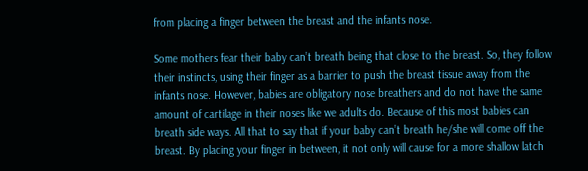from placing a finger between the breast and the infants nose.

Some mothers fear their baby can’t breath being that close to the breast. So, they follow their instincts, using their finger as a barrier to push the breast tissue away from the infants nose. However, babies are obligatory nose breathers and do not have the same amount of cartilage in their noses like we adults do. Because of this most babies can breath side ways. All that to say that if your baby can’t breath he/she will come off the breast. By placing your finger in between, it not only will cause for a more shallow latch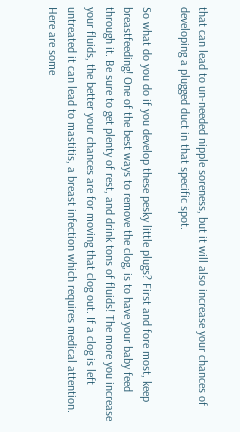that can lead to un-needed nipple soreness, but it will also increase your chances of developing a plugged duct in that specific spot.

So what do you do if you develop these pesky little plugs? First and fore most, keep breastfeeding! One of the best ways to remove the clog, is to have your baby feed through it. Be sure to get plenty of rest, and drink tons of fluids! The more you increase your fluids, the better your chances are for moving that clog out. If a clog is left untreated it can lead to mastitis, a breast infection which requires medical attention. Here are some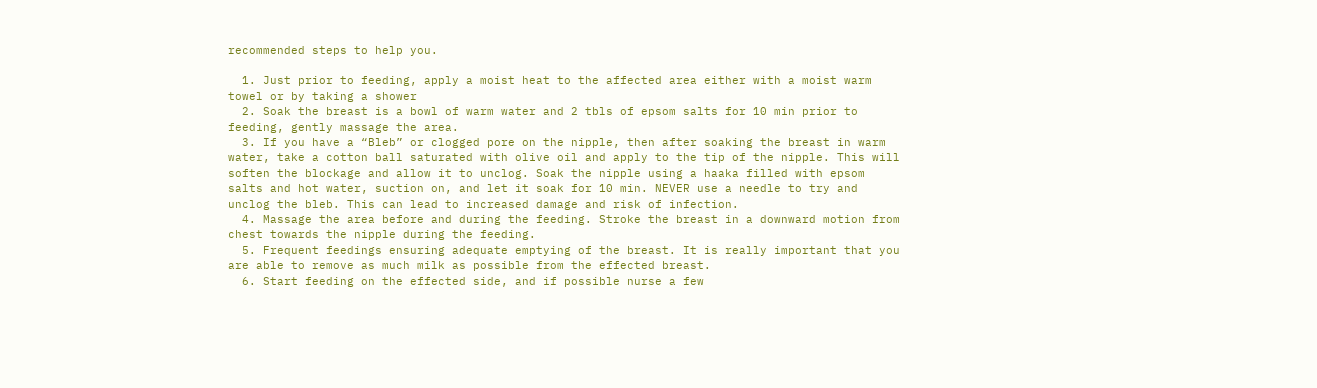recommended steps to help you.

  1. Just prior to feeding, apply a moist heat to the affected area either with a moist warm towel or by taking a shower
  2. Soak the breast is a bowl of warm water and 2 tbls of epsom salts for 10 min prior to feeding, gently massage the area.
  3. If you have a “Bleb” or clogged pore on the nipple, then after soaking the breast in warm water, take a cotton ball saturated with olive oil and apply to the tip of the nipple. This will soften the blockage and allow it to unclog. Soak the nipple using a haaka filled with epsom salts and hot water, suction on, and let it soak for 10 min. NEVER use a needle to try and unclog the bleb. This can lead to increased damage and risk of infection.
  4. Massage the area before and during the feeding. Stroke the breast in a downward motion from chest towards the nipple during the feeding.
  5. Frequent feedings ensuring adequate emptying of the breast. It is really important that you are able to remove as much milk as possible from the effected breast.
  6. Start feeding on the effected side, and if possible nurse a few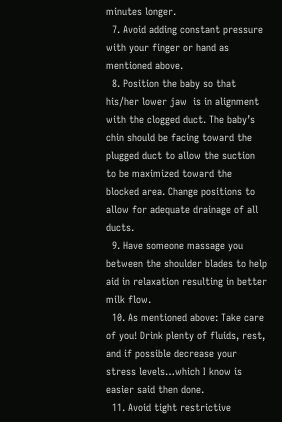minutes longer.
  7. Avoid adding constant pressure with your finger or hand as mentioned above.
  8. Position the baby so that his/her lower jaw  is in alignment with the clogged duct. The baby’s chin should be facing toward the plugged duct to allow the suction to be maximized toward the blocked area. Change positions to allow for adequate drainage of all ducts.
  9. Have someone massage you between the shoulder blades to help aid in relaxation resulting in better milk flow.
  10. As mentioned above: Take care of you! Drink plenty of fluids, rest, and if possible decrease your stress levels…which I know is easier said then done.
  11. Avoid tight restrictive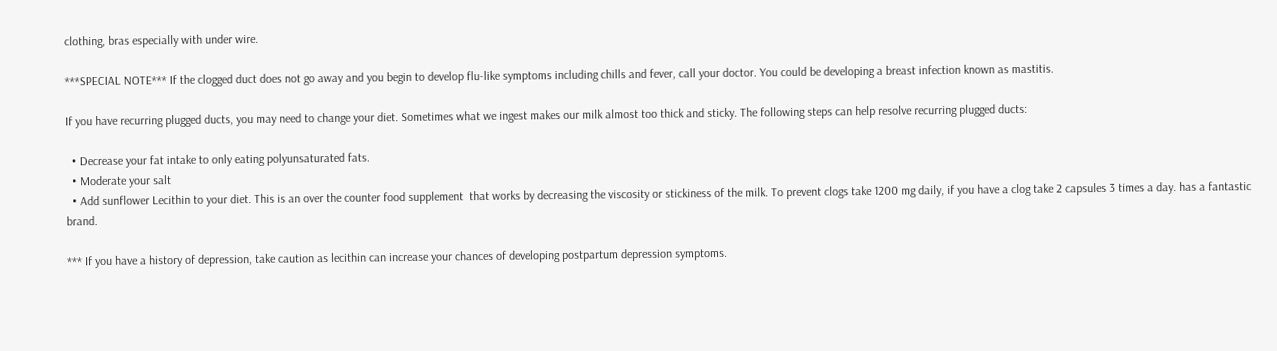clothing, bras especially with under wire.

***SPECIAL NOTE*** If the clogged duct does not go away and you begin to develop flu-like symptoms including chills and fever, call your doctor. You could be developing a breast infection known as mastitis.

If you have recurring plugged ducts, you may need to change your diet. Sometimes what we ingest makes our milk almost too thick and sticky. The following steps can help resolve recurring plugged ducts:

  • Decrease your fat intake to only eating polyunsaturated fats.
  • Moderate your salt
  • Add sunflower Lecithin to your diet. This is an over the counter food supplement  that works by decreasing the viscosity or stickiness of the milk. To prevent clogs take 1200 mg daily, if you have a clog take 2 capsules 3 times a day. has a fantastic brand.

*** If you have a history of depression, take caution as lecithin can increase your chances of developing postpartum depression symptoms.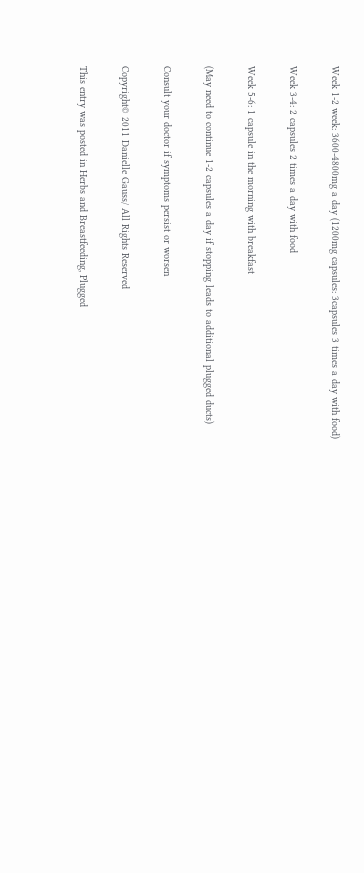Week 1-2 week: 3600-4800mg a day (1200mg capsules: 3capsules 3 times a day with food)

Week 3-4: 2 capsules 2 times a day with food

Week 5-6: 1 capsule in the morning with breakfast

(May need to continue 1-2 capsules a day if stopping leads to additional plugged ducts)

Consult your doctor if symptoms persist or worsen

Copyright© 2011 Danielle Gauss/ All Rights Reserved

This entry was posted in Herbs and Breastfeeding, Plugged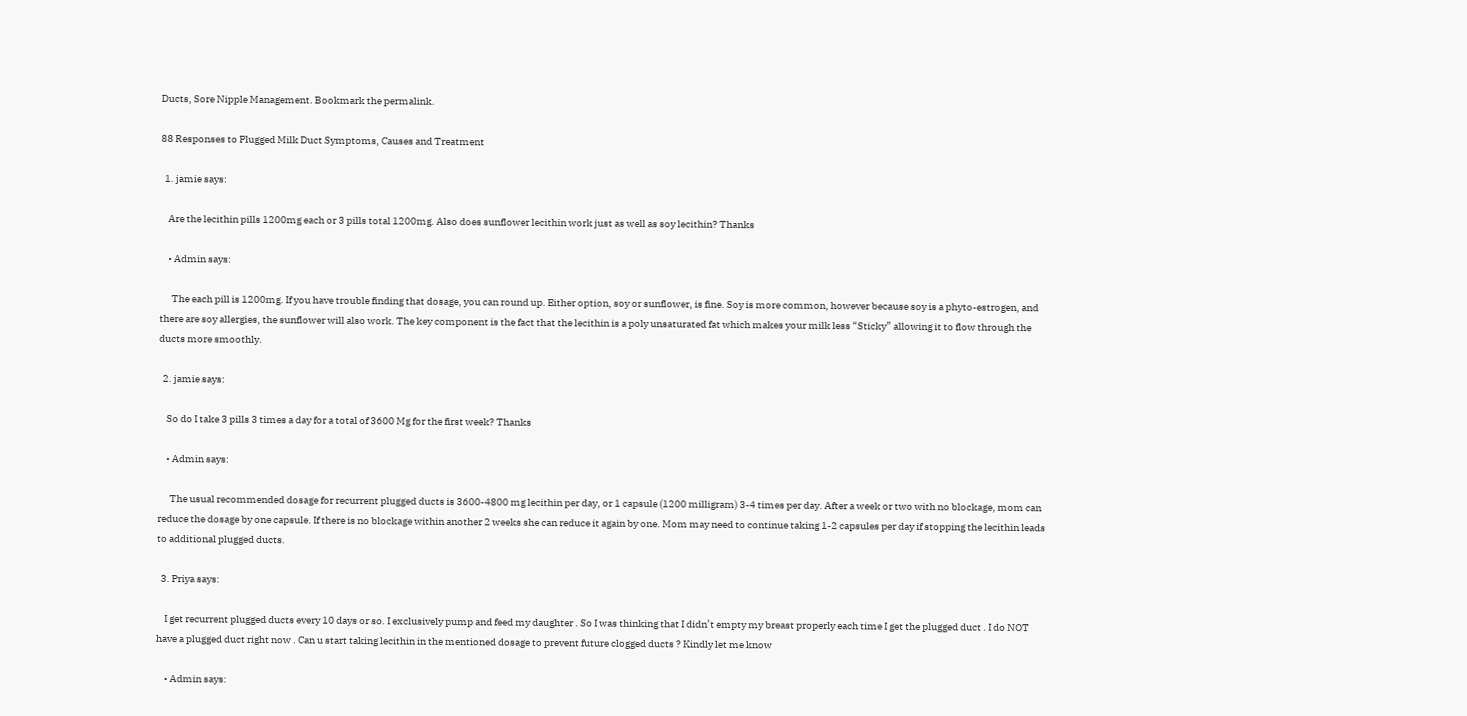Ducts, Sore Nipple Management. Bookmark the permalink.

88 Responses to Plugged Milk Duct Symptoms, Causes and Treatment

  1. jamie says:

    Are the lecithin pills 1200mg each or 3 pills total 1200mg. Also does sunflower lecithin work just as well as soy lecithin? Thanks

    • Admin says:

      The each pill is 1200mg. If you have trouble finding that dosage, you can round up. Either option, soy or sunflower, is fine. Soy is more common, however because soy is a phyto-estrogen, and there are soy allergies, the sunflower will also work. The key component is the fact that the lecithin is a poly unsaturated fat which makes your milk less “Sticky” allowing it to flow through the ducts more smoothly.

  2. jamie says:

    So do I take 3 pills 3 times a day for a total of 3600 Mg for the first week? Thanks

    • Admin says:

      The usual recommended dosage for recurrent plugged ducts is 3600-4800 mg lecithin per day, or 1 capsule (1200 milligram) 3-4 times per day. After a week or two with no blockage, mom can reduce the dosage by one capsule. If there is no blockage within another 2 weeks she can reduce it again by one. Mom may need to continue taking 1-2 capsules per day if stopping the lecithin leads to additional plugged ducts.

  3. Priya says:

    I get recurrent plugged ducts every 10 days or so. I exclusively pump and feed my daughter . So I was thinking that I didn’t empty my breast properly each time I get the plugged duct . I do NOT have a plugged duct right now . Can u start taking lecithin in the mentioned dosage to prevent future clogged ducts ? Kindly let me know

    • Admin says: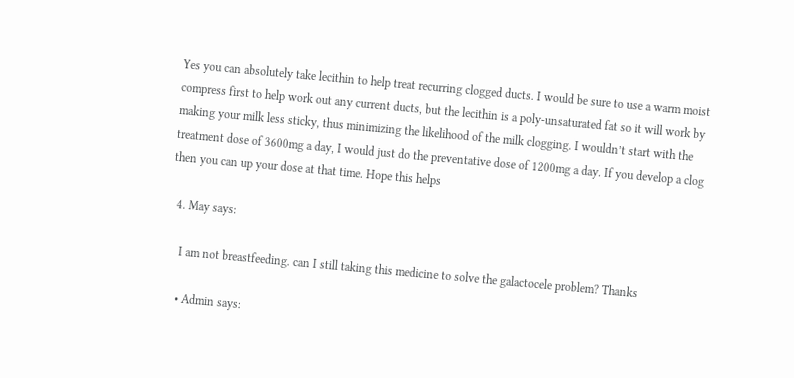Yes you can absolutely take lecithin to help treat recurring clogged ducts. I would be sure to use a warm moist compress first to help work out any current ducts, but the lecithin is a poly-unsaturated fat so it will work by making your milk less sticky, thus minimizing the likelihood of the milk clogging. I wouldn’t start with the treatment dose of 3600mg a day, I would just do the preventative dose of 1200mg a day. If you develop a clog then you can up your dose at that time. Hope this helps

  4. May says:

    I am not breastfeeding. can I still taking this medicine to solve the galactocele problem? Thanks

    • Admin says: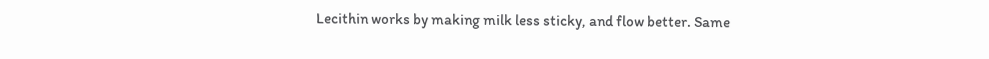Lecithin works by making milk less sticky, and flow better. Same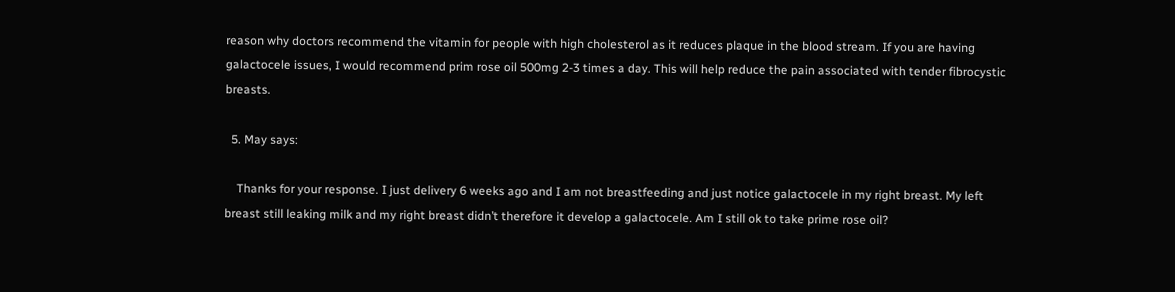reason why doctors recommend the vitamin for people with high cholesterol as it reduces plaque in the blood stream. If you are having galactocele issues, I would recommend prim rose oil 500mg 2-3 times a day. This will help reduce the pain associated with tender fibrocystic breasts.

  5. May says:

    Thanks for your response. I just delivery 6 weeks ago and I am not breastfeeding and just notice galactocele in my right breast. My left breast still leaking milk and my right breast didn’t therefore it develop a galactocele. Am I still ok to take prime rose oil?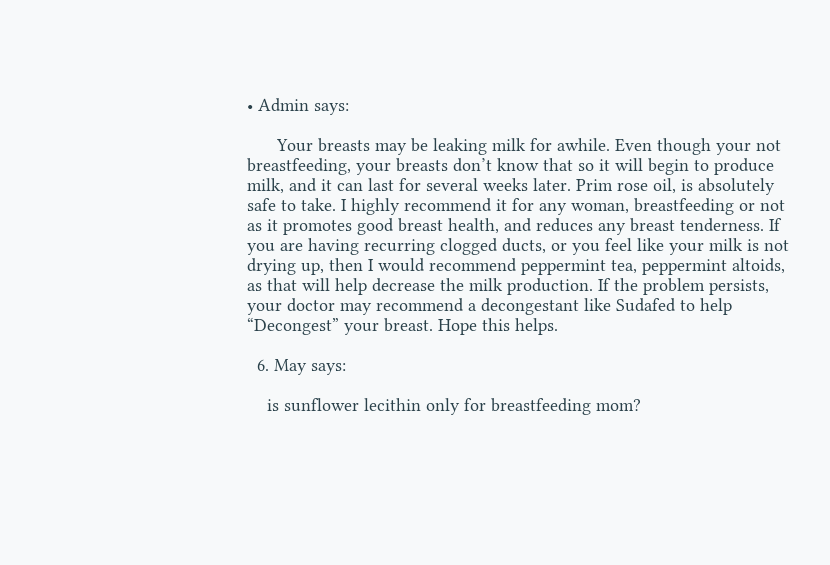• Admin says:

      Your breasts may be leaking milk for awhile. Even though your not breastfeeding, your breasts don’t know that so it will begin to produce milk, and it can last for several weeks later. Prim rose oil, is absolutely safe to take. I highly recommend it for any woman, breastfeeding or not as it promotes good breast health, and reduces any breast tenderness. If you are having recurring clogged ducts, or you feel like your milk is not drying up, then I would recommend peppermint tea, peppermint altoids, as that will help decrease the milk production. If the problem persists, your doctor may recommend a decongestant like Sudafed to help “Decongest” your breast. Hope this helps.

  6. May says:

    is sunflower lecithin only for breastfeeding mom?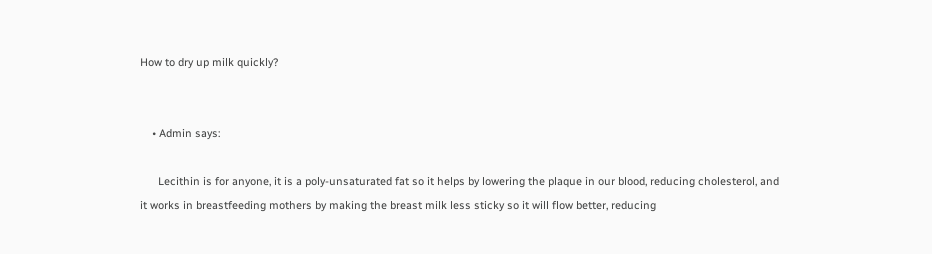How to dry up milk quickly?


    • Admin says:

      Lecithin is for anyone, it is a poly-unsaturated fat so it helps by lowering the plaque in our blood, reducing cholesterol, and it works in breastfeeding mothers by making the breast milk less sticky so it will flow better, reducing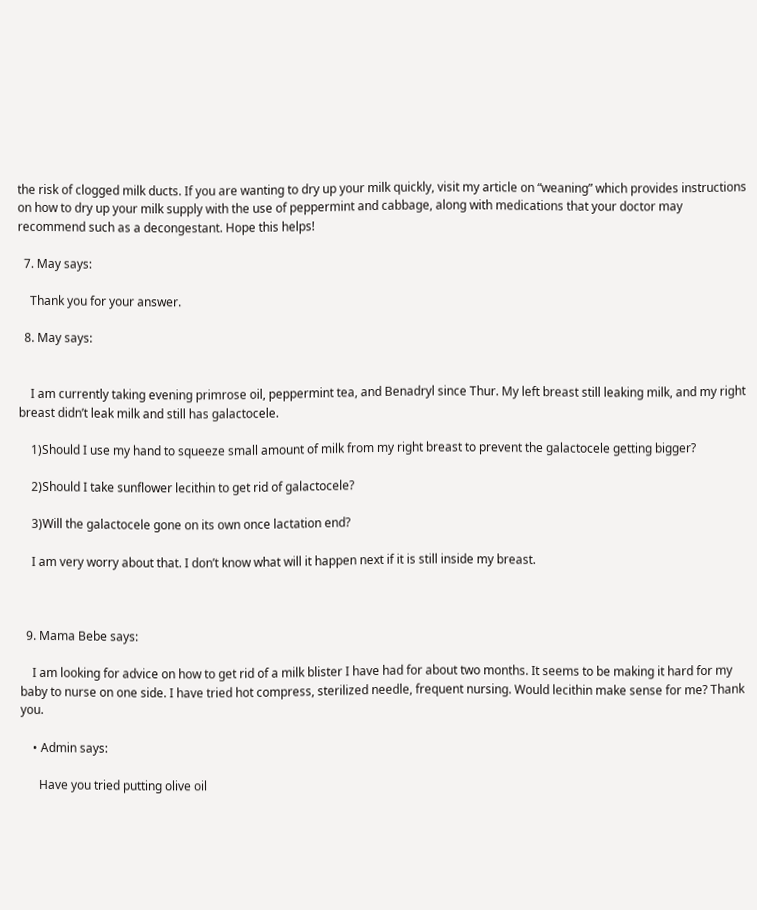the risk of clogged milk ducts. If you are wanting to dry up your milk quickly, visit my article on “weaning” which provides instructions on how to dry up your milk supply with the use of peppermint and cabbage, along with medications that your doctor may recommend such as a decongestant. Hope this helps!

  7. May says:

    Thank you for your answer.

  8. May says:


    I am currently taking evening primrose oil, peppermint tea, and Benadryl since Thur. My left breast still leaking milk, and my right breast didn’t leak milk and still has galactocele.

    1)Should I use my hand to squeeze small amount of milk from my right breast to prevent the galactocele getting bigger?

    2)Should I take sunflower lecithin to get rid of galactocele?

    3)Will the galactocele gone on its own once lactation end?

    I am very worry about that. I don’t know what will it happen next if it is still inside my breast.



  9. Mama Bebe says:

    I am looking for advice on how to get rid of a milk blister I have had for about two months. It seems to be making it hard for my baby to nurse on one side. I have tried hot compress, sterilized needle, frequent nursing. Would lecithin make sense for me? Thank you.

    • Admin says:

      Have you tried putting olive oil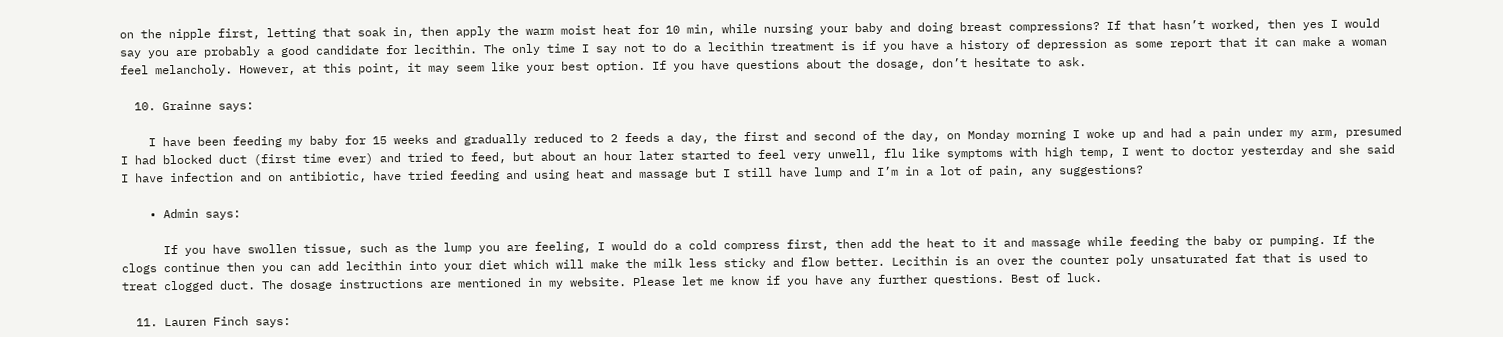on the nipple first, letting that soak in, then apply the warm moist heat for 10 min, while nursing your baby and doing breast compressions? If that hasn’t worked, then yes I would say you are probably a good candidate for lecithin. The only time I say not to do a lecithin treatment is if you have a history of depression as some report that it can make a woman feel melancholy. However, at this point, it may seem like your best option. If you have questions about the dosage, don’t hesitate to ask.

  10. Grainne says:

    I have been feeding my baby for 15 weeks and gradually reduced to 2 feeds a day, the first and second of the day, on Monday morning I woke up and had a pain under my arm, presumed I had blocked duct (first time ever) and tried to feed, but about an hour later started to feel very unwell, flu like symptoms with high temp, I went to doctor yesterday and she said I have infection and on antibiotic, have tried feeding and using heat and massage but I still have lump and I’m in a lot of pain, any suggestions?

    • Admin says:

      If you have swollen tissue, such as the lump you are feeling, I would do a cold compress first, then add the heat to it and massage while feeding the baby or pumping. If the clogs continue then you can add lecithin into your diet which will make the milk less sticky and flow better. Lecithin is an over the counter poly unsaturated fat that is used to treat clogged duct. The dosage instructions are mentioned in my website. Please let me know if you have any further questions. Best of luck.

  11. Lauren Finch says: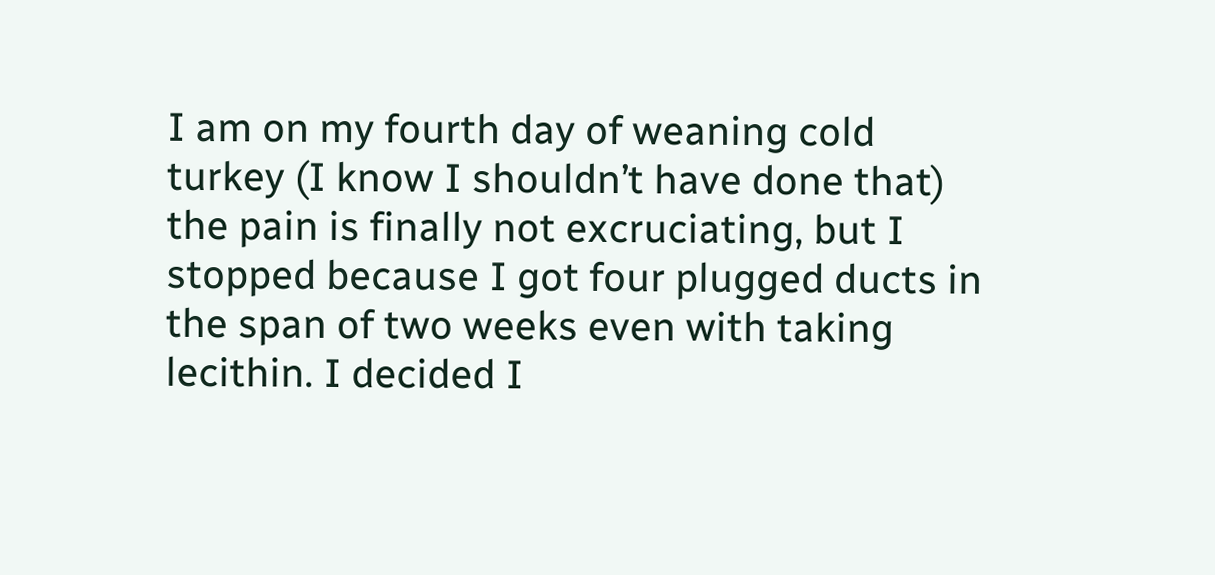I am on my fourth day of weaning cold turkey (I know I shouldn’t have done that) the pain is finally not excruciating, but I stopped because I got four plugged ducts in the span of two weeks even with taking lecithin. I decided I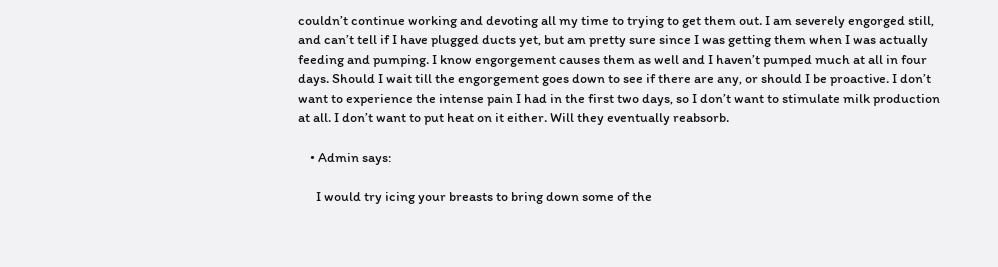couldn’t continue working and devoting all my time to trying to get them out. I am severely engorged still, and can’t tell if I have plugged ducts yet, but am pretty sure since I was getting them when I was actually feeding and pumping. I know engorgement causes them as well and I haven’t pumped much at all in four days. Should I wait till the engorgement goes down to see if there are any, or should I be proactive. I don’t want to experience the intense pain I had in the first two days, so I don’t want to stimulate milk production at all. I don’t want to put heat on it either. Will they eventually reabsorb.

    • Admin says:

      I would try icing your breasts to bring down some of the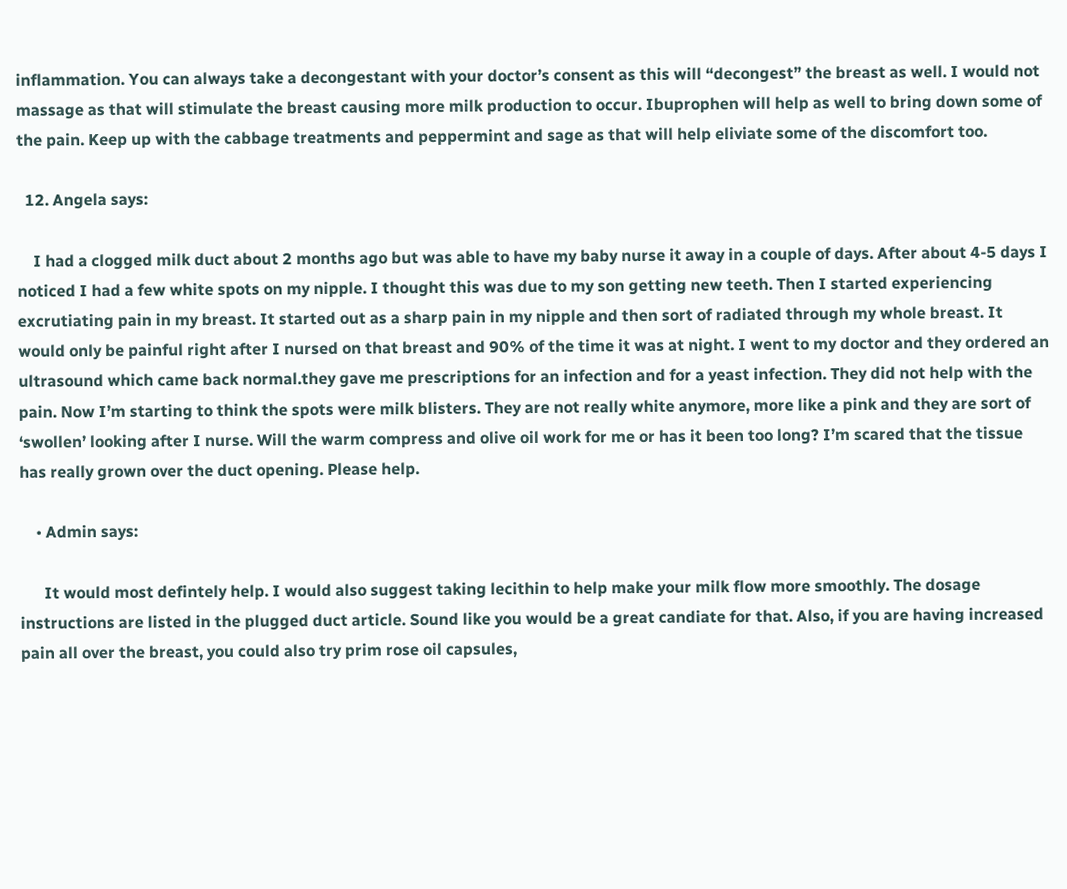inflammation. You can always take a decongestant with your doctor’s consent as this will “decongest” the breast as well. I would not massage as that will stimulate the breast causing more milk production to occur. Ibuprophen will help as well to bring down some of the pain. Keep up with the cabbage treatments and peppermint and sage as that will help eliviate some of the discomfort too.

  12. Angela says:

    I had a clogged milk duct about 2 months ago but was able to have my baby nurse it away in a couple of days. After about 4-5 days I noticed I had a few white spots on my nipple. I thought this was due to my son getting new teeth. Then I started experiencing excrutiating pain in my breast. It started out as a sharp pain in my nipple and then sort of radiated through my whole breast. It would only be painful right after I nursed on that breast and 90% of the time it was at night. I went to my doctor and they ordered an ultrasound which came back normal.they gave me prescriptions for an infection and for a yeast infection. They did not help with the pain. Now I’m starting to think the spots were milk blisters. They are not really white anymore, more like a pink and they are sort of ‘swollen’ looking after I nurse. Will the warm compress and olive oil work for me or has it been too long? I’m scared that the tissue has really grown over the duct opening. Please help.

    • Admin says:

      It would most defintely help. I would also suggest taking lecithin to help make your milk flow more smoothly. The dosage instructions are listed in the plugged duct article. Sound like you would be a great candiate for that. Also, if you are having increased pain all over the breast, you could also try prim rose oil capsules,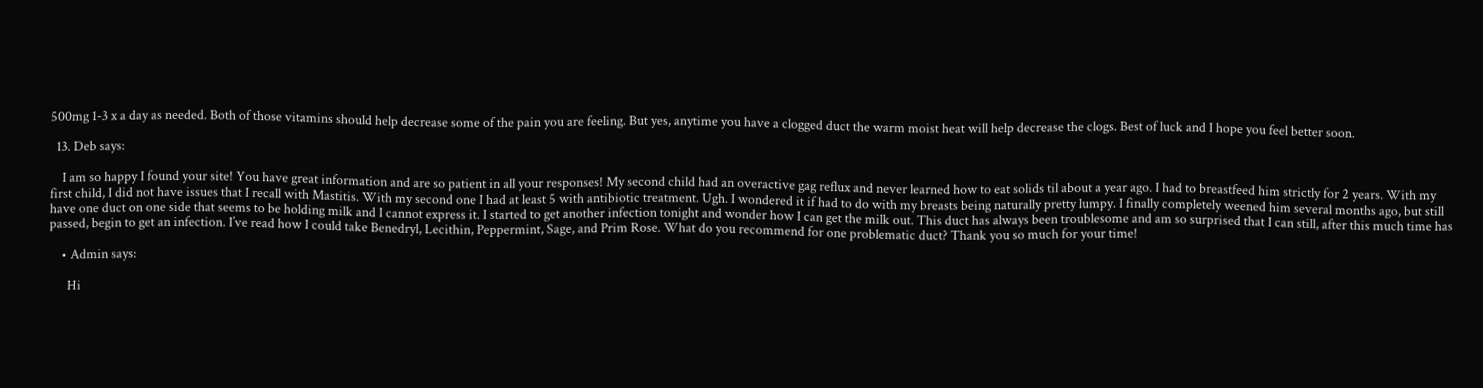500mg 1-3 x a day as needed. Both of those vitamins should help decrease some of the pain you are feeling. But yes, anytime you have a clogged duct the warm moist heat will help decrease the clogs. Best of luck and I hope you feel better soon.

  13. Deb says:

    I am so happy I found your site! You have great information and are so patient in all your responses! My second child had an overactive gag reflux and never learned how to eat solids til about a year ago. I had to breastfeed him strictly for 2 years. With my first child, I did not have issues that I recall with Mastitis. With my second one I had at least 5 with antibiotic treatment. Ugh. I wondered it if had to do with my breasts being naturally pretty lumpy. I finally completely weened him several months ago, but still have one duct on one side that seems to be holding milk and I cannot express it. I started to get another infection tonight and wonder how I can get the milk out. This duct has always been troublesome and am so surprised that I can still, after this much time has passed, begin to get an infection. I’ve read how I could take Benedryl, Lecithin, Peppermint, Sage, and Prim Rose. What do you recommend for one problematic duct? Thank you so much for your time!

    • Admin says:

      Hi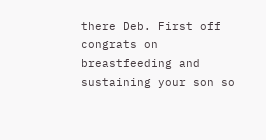there Deb. First off congrats on breastfeeding and sustaining your son so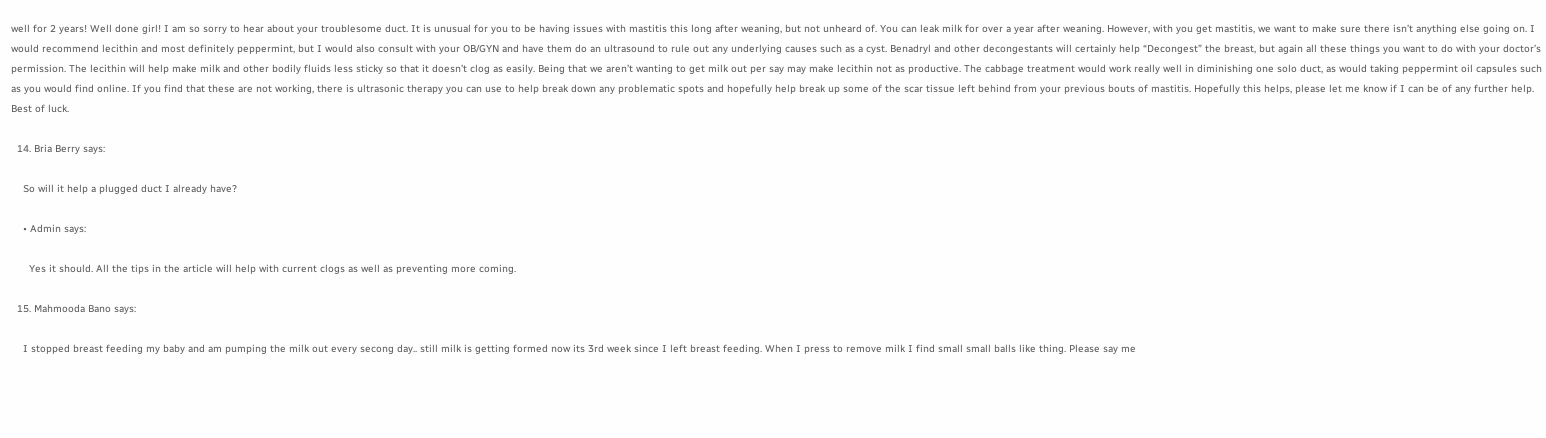well for 2 years! Well done girl! I am so sorry to hear about your troublesome duct. It is unusual for you to be having issues with mastitis this long after weaning, but not unheard of. You can leak milk for over a year after weaning. However, with you get mastitis, we want to make sure there isn’t anything else going on. I would recommend lecithin and most definitely peppermint, but I would also consult with your OB/GYN and have them do an ultrasound to rule out any underlying causes such as a cyst. Benadryl and other decongestants will certainly help “Decongest” the breast, but again all these things you want to do with your doctor’s permission. The lecithin will help make milk and other bodily fluids less sticky so that it doesn’t clog as easily. Being that we aren’t wanting to get milk out per say may make lecithin not as productive. The cabbage treatment would work really well in diminishing one solo duct, as would taking peppermint oil capsules such as you would find online. If you find that these are not working, there is ultrasonic therapy you can use to help break down any problematic spots and hopefully help break up some of the scar tissue left behind from your previous bouts of mastitis. Hopefully this helps, please let me know if I can be of any further help. Best of luck.

  14. Bria Berry says:

    So will it help a plugged duct I already have?

    • Admin says:

      Yes it should. All the tips in the article will help with current clogs as well as preventing more coming.

  15. Mahmooda Bano says:

    I stopped breast feeding my baby and am pumping the milk out every secong day.. still milk is getting formed now its 3rd week since I left breast feeding. When I press to remove milk I find small small balls like thing. Please say me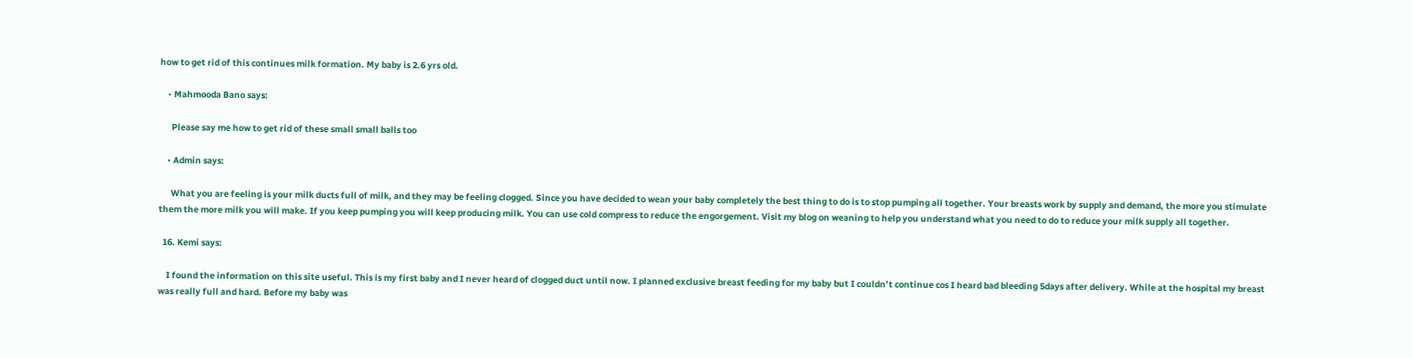how to get rid of this continues milk formation. My baby is 2.6 yrs old.

    • Mahmooda Bano says:

      Please say me how to get rid of these small small balls too

    • Admin says:

      What you are feeling is your milk ducts full of milk, and they may be feeling clogged. Since you have decided to wean your baby completely the best thing to do is to stop pumping all together. Your breasts work by supply and demand, the more you stimulate them the more milk you will make. If you keep pumping you will keep producing milk. You can use cold compress to reduce the engorgement. Visit my blog on weaning to help you understand what you need to do to reduce your milk supply all together.

  16. Kemi says:

    I found the information on this site useful. This is my first baby and I never heard of clogged duct until now. I planned exclusive breast feeding for my baby but I couldn’t continue cos I heard bad bleeding 5days after delivery. While at the hospital my breast was really full and hard. Before my baby was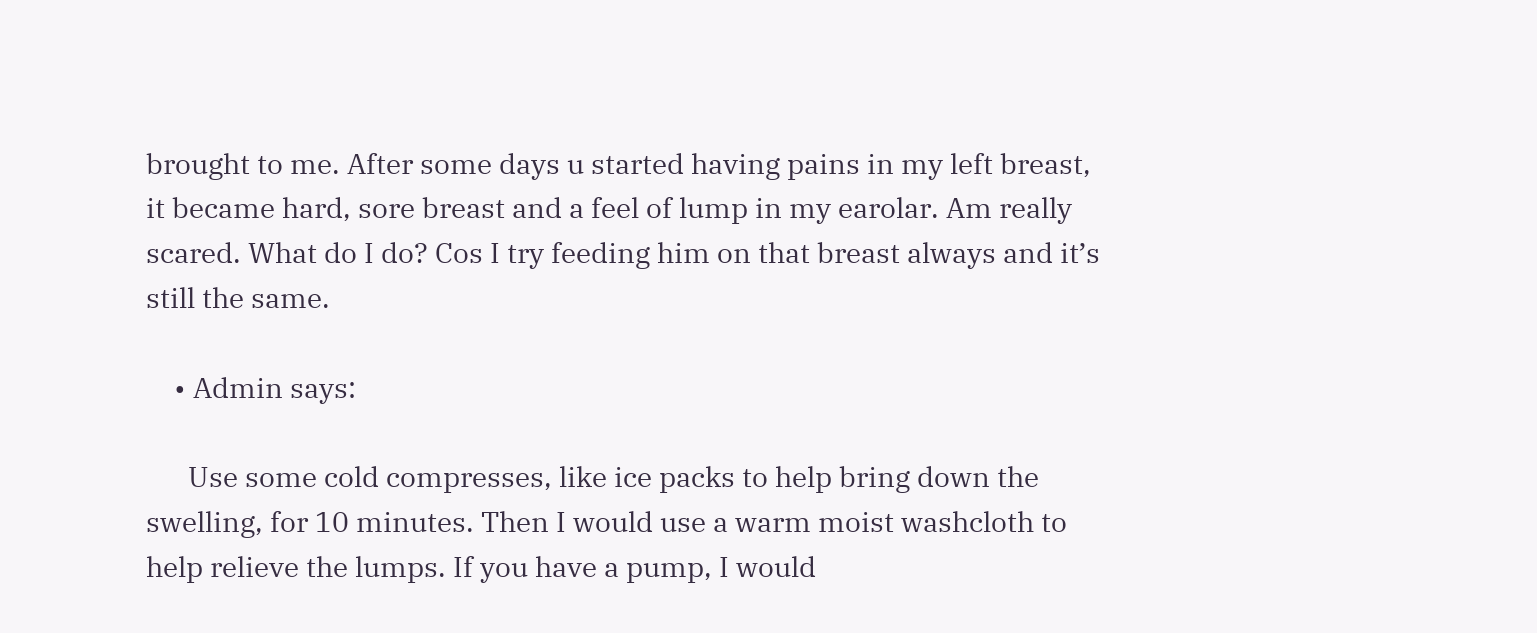brought to me. After some days u started having pains in my left breast, it became hard, sore breast and a feel of lump in my earolar. Am really scared. What do I do? Cos I try feeding him on that breast always and it’s still the same.

    • Admin says:

      Use some cold compresses, like ice packs to help bring down the swelling, for 10 minutes. Then I would use a warm moist washcloth to help relieve the lumps. If you have a pump, I would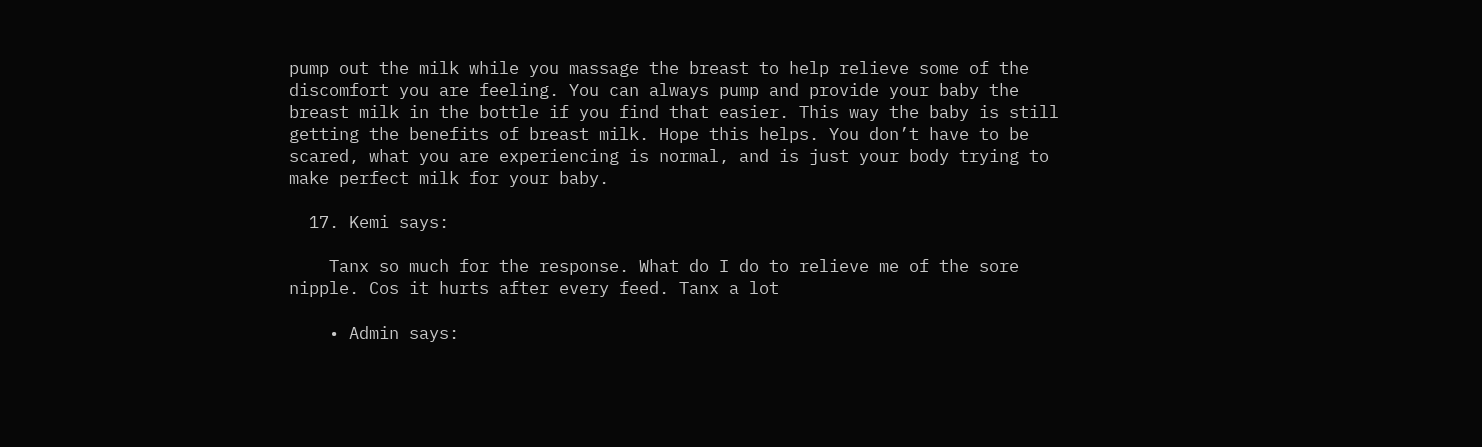pump out the milk while you massage the breast to help relieve some of the discomfort you are feeling. You can always pump and provide your baby the breast milk in the bottle if you find that easier. This way the baby is still getting the benefits of breast milk. Hope this helps. You don’t have to be scared, what you are experiencing is normal, and is just your body trying to make perfect milk for your baby.

  17. Kemi says:

    Tanx so much for the response. What do I do to relieve me of the sore nipple. Cos it hurts after every feed. Tanx a lot

    • Admin says: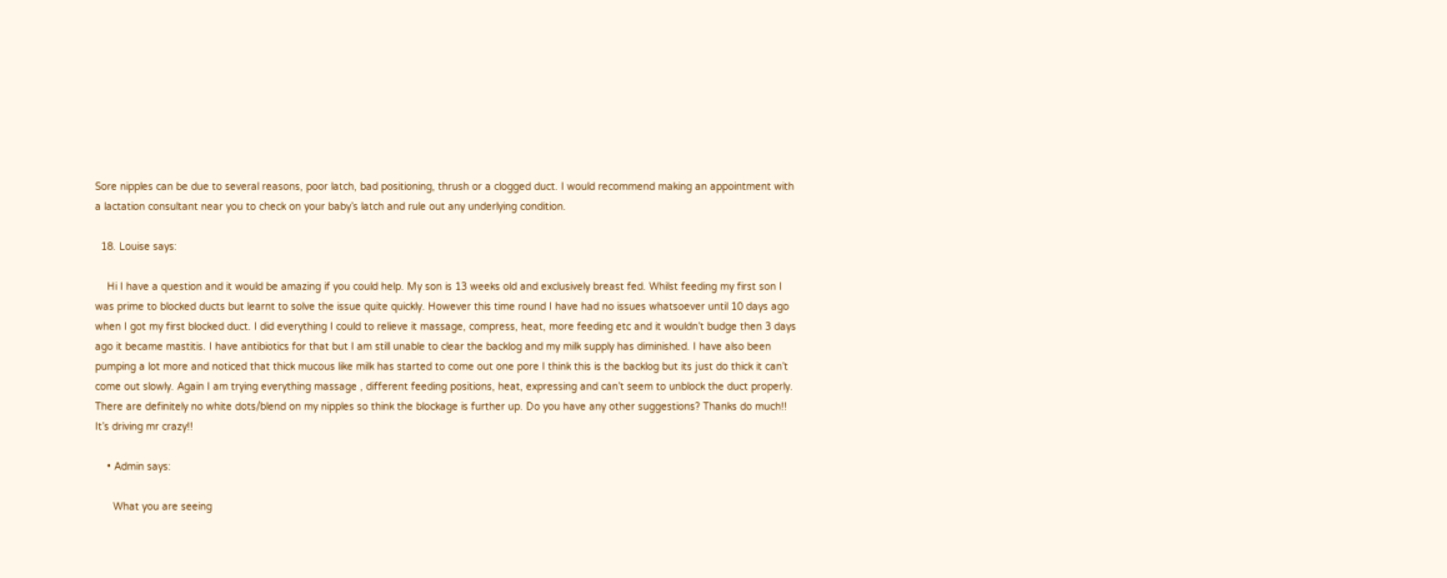Sore nipples can be due to several reasons, poor latch, bad positioning, thrush or a clogged duct. I would recommend making an appointment with a lactation consultant near you to check on your baby’s latch and rule out any underlying condition.

  18. Louise says:

    Hi I have a question and it would be amazing if you could help. My son is 13 weeks old and exclusively breast fed. Whilst feeding my first son I was prime to blocked ducts but learnt to solve the issue quite quickly. However this time round I have had no issues whatsoever until 10 days ago when I got my first blocked duct. I did everything I could to relieve it massage, compress, heat, more feeding etc and it wouldn’t budge then 3 days ago it became mastitis. I have antibiotics for that but I am still unable to clear the backlog and my milk supply has diminished. I have also been pumping a lot more and noticed that thick mucous like milk has started to come out one pore I think this is the backlog but its just do thick it can’t come out slowly. Again I am trying everything massage , different feeding positions, heat, expressing and can’t seem to unblock the duct properly. There are definitely no white dots/blend on my nipples so think the blockage is further up. Do you have any other suggestions? Thanks do much!! It’s driving mr crazy!!

    • Admin says:

      What you are seeing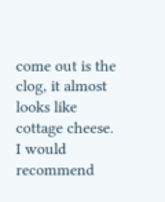come out is the clog, it almost looks like cottage cheese. I would recommend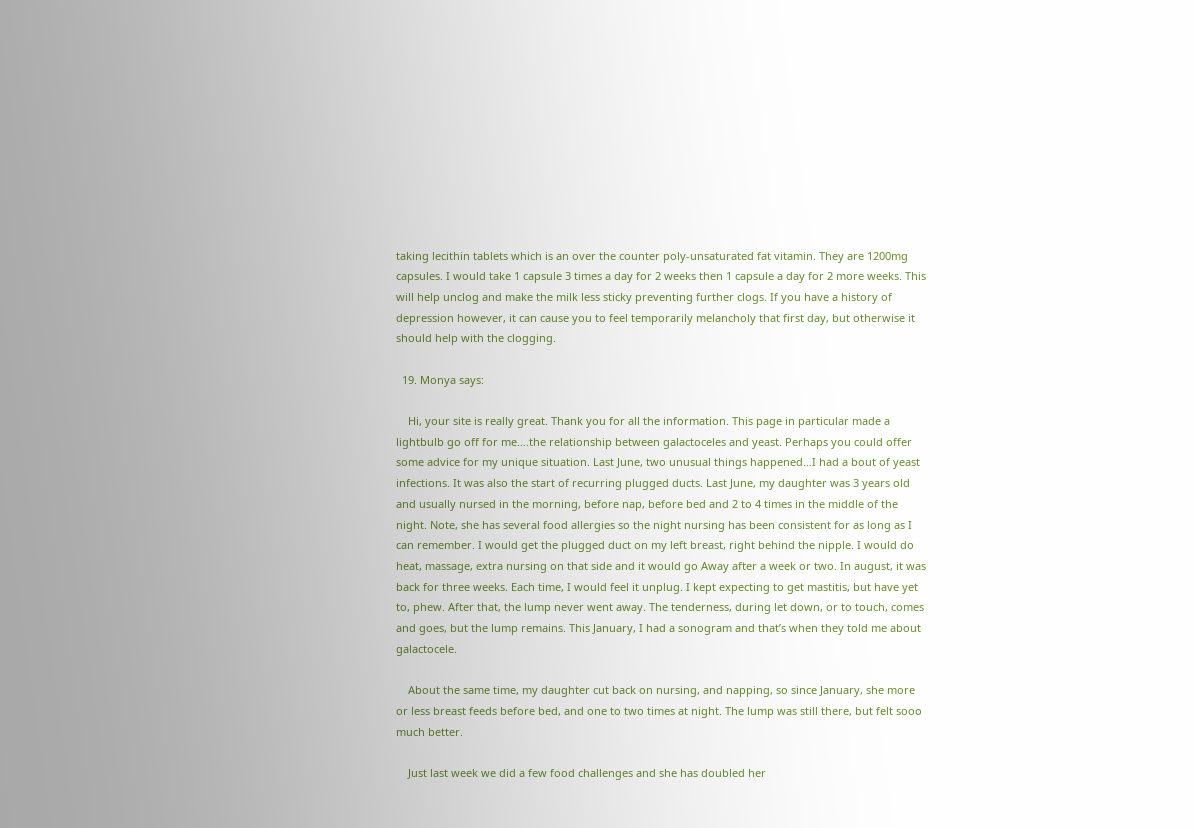taking lecithin tablets which is an over the counter poly-unsaturated fat vitamin. They are 1200mg capsules. I would take 1 capsule 3 times a day for 2 weeks then 1 capsule a day for 2 more weeks. This will help unclog and make the milk less sticky preventing further clogs. If you have a history of depression however, it can cause you to feel temporarily melancholy that first day, but otherwise it should help with the clogging.

  19. Monya says:

    Hi, your site is really great. Thank you for all the information. This page in particular made a lightbulb go off for me….the relationship between galactoceles and yeast. Perhaps you could offer some advice for my unique situation. Last June, two unusual things happened…I had a bout of yeast infections. It was also the start of recurring plugged ducts. Last June, my daughter was 3 years old and usually nursed in the morning, before nap, before bed and 2 to 4 times in the middle of the night. Note, she has several food allergies so the night nursing has been consistent for as long as I can remember. I would get the plugged duct on my left breast, right behind the nipple. I would do heat, massage, extra nursing on that side and it would go Away after a week or two. In august, it was back for three weeks. Each time, I would feel it unplug. I kept expecting to get mastitis, but have yet to, phew. After that, the lump never went away. The tenderness, during let down, or to touch, comes and goes, but the lump remains. This January, I had a sonogram and that’s when they told me about galactocele.

    About the same time, my daughter cut back on nursing, and napping, so since January, she more or less breast feeds before bed, and one to two times at night. The lump was still there, but felt sooo much better.

    Just last week we did a few food challenges and she has doubled her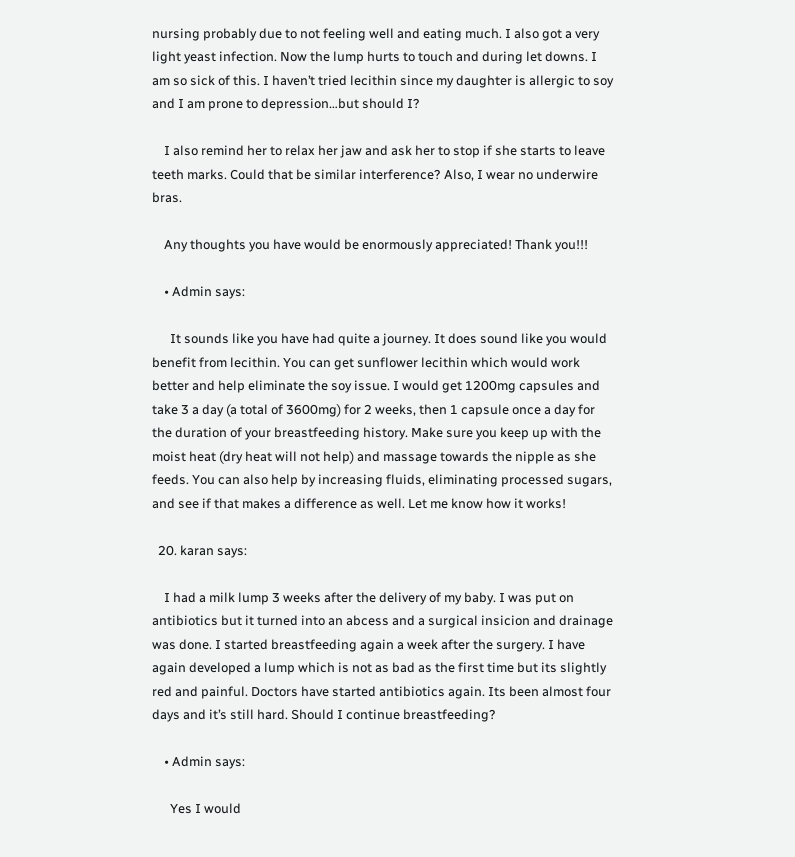nursing probably due to not feeling well and eating much. I also got a very light yeast infection. Now the lump hurts to touch and during let downs. I am so sick of this. I haven’t tried lecithin since my daughter is allergic to soy and I am prone to depression…but should I?

    I also remind her to relax her jaw and ask her to stop if she starts to leave teeth marks. Could that be similar interference? Also, I wear no underwire bras.

    Any thoughts you have would be enormously appreciated! Thank you!!!

    • Admin says:

      It sounds like you have had quite a journey. It does sound like you would benefit from lecithin. You can get sunflower lecithin which would work better and help eliminate the soy issue. I would get 1200mg capsules and take 3 a day (a total of 3600mg) for 2 weeks, then 1 capsule once a day for the duration of your breastfeeding history. Make sure you keep up with the moist heat (dry heat will not help) and massage towards the nipple as she feeds. You can also help by increasing fluids, eliminating processed sugars, and see if that makes a difference as well. Let me know how it works!

  20. karan says:

    I had a milk lump 3 weeks after the delivery of my baby. I was put on antibiotics but it turned into an abcess and a surgical insicion and drainage was done. I started breastfeeding again a week after the surgery. I have again developed a lump which is not as bad as the first time but its slightly red and painful. Doctors have started antibiotics again. Its been almost four days and it’s still hard. Should I continue breastfeeding?

    • Admin says:

      Yes I would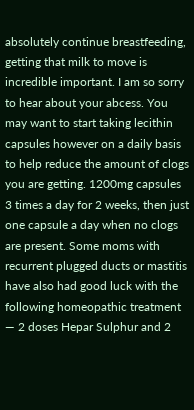absolutely continue breastfeeding, getting that milk to move is incredible important. I am so sorry to hear about your abcess. You may want to start taking lecithin capsules however on a daily basis to help reduce the amount of clogs you are getting. 1200mg capsules 3 times a day for 2 weeks, then just one capsule a day when no clogs are present. Some moms with recurrent plugged ducts or mastitis have also had good luck with the following homeopathic treatment — 2 doses Hepar Sulphur and 2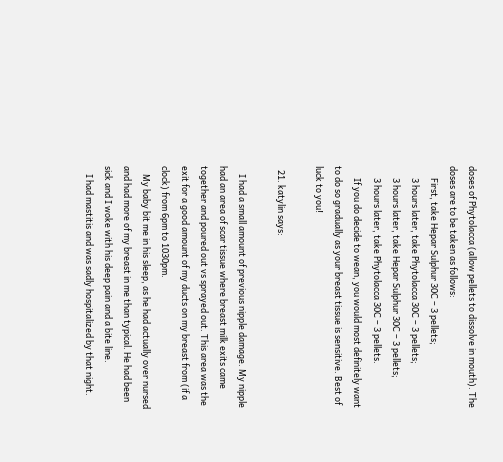doses of Phytolacca (allow pellets to dissolve in mouth). The doses are to be taken as follows:
      First, take Hepar Sulphur 30C – 3 pellets;
      3 hours later, take Phytolacca 30C – 3 pellets;
      3 hours later, take Hepar Sulphur 30C – 3 pellets;
      3 hours later, take Phytolacca 30C – 3 pellets.
      If you do decide to wean, you would most definitely want to do so gradually as your breast tissue is sensitive. Best of luck to you!

  21. katylin says:

    I had a small amount of previous nipple damage. My nipple had an area of scar tissue where breast milk exits came together and poured out vs sprayed out. This area was the exit for a good amount of my ducts on my breast from (if a clock) from 6pm to 1030pm.
    My baby bit me in his sleep, as he had actually over nursed and had more of my breast in me than typical. He had been sick and I woke with his deep pain and a bite line.
    I had mastitis and was sadly hospitalized by that night.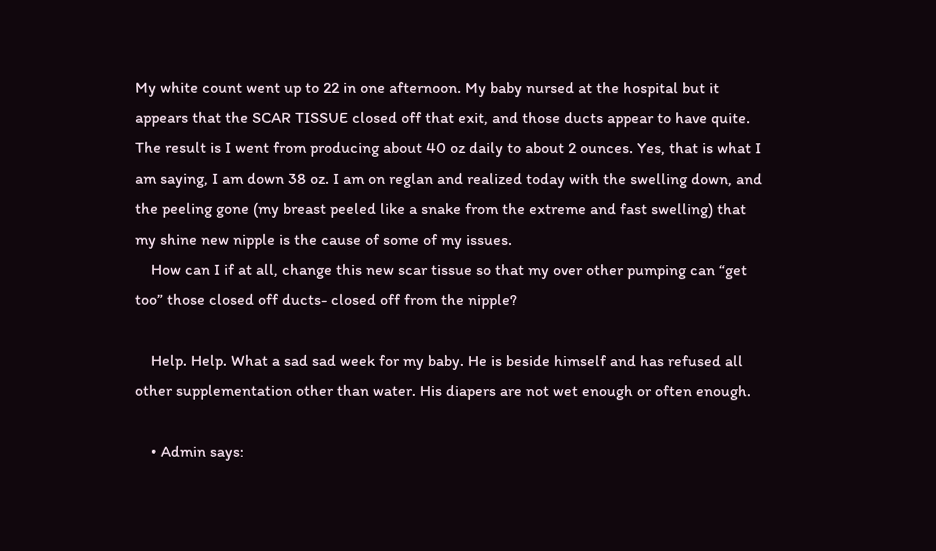My white count went up to 22 in one afternoon. My baby nursed at the hospital but it appears that the SCAR TISSUE closed off that exit, and those ducts appear to have quite. The result is I went from producing about 40 oz daily to about 2 ounces. Yes, that is what I am saying, I am down 38 oz. I am on reglan and realized today with the swelling down, and the peeling gone (my breast peeled like a snake from the extreme and fast swelling) that my shine new nipple is the cause of some of my issues.
    How can I if at all, change this new scar tissue so that my over other pumping can “get too” those closed off ducts- closed off from the nipple?

    Help. Help. What a sad sad week for my baby. He is beside himself and has refused all other supplementation other than water. His diapers are not wet enough or often enough.

    • Admin says: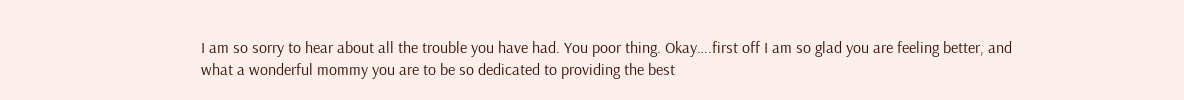I am so sorry to hear about all the trouble you have had. You poor thing. Okay….first off I am so glad you are feeling better, and what a wonderful mommy you are to be so dedicated to providing the best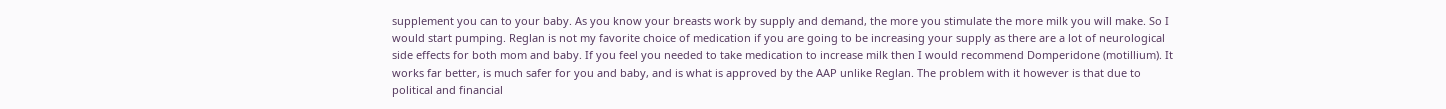supplement you can to your baby. As you know your breasts work by supply and demand, the more you stimulate the more milk you will make. So I would start pumping. Reglan is not my favorite choice of medication if you are going to be increasing your supply as there are a lot of neurological side effects for both mom and baby. If you feel you needed to take medication to increase milk then I would recommend Domperidone (motillium). It works far better, is much safer for you and baby, and is what is approved by the AAP unlike Reglan. The problem with it however is that due to political and financial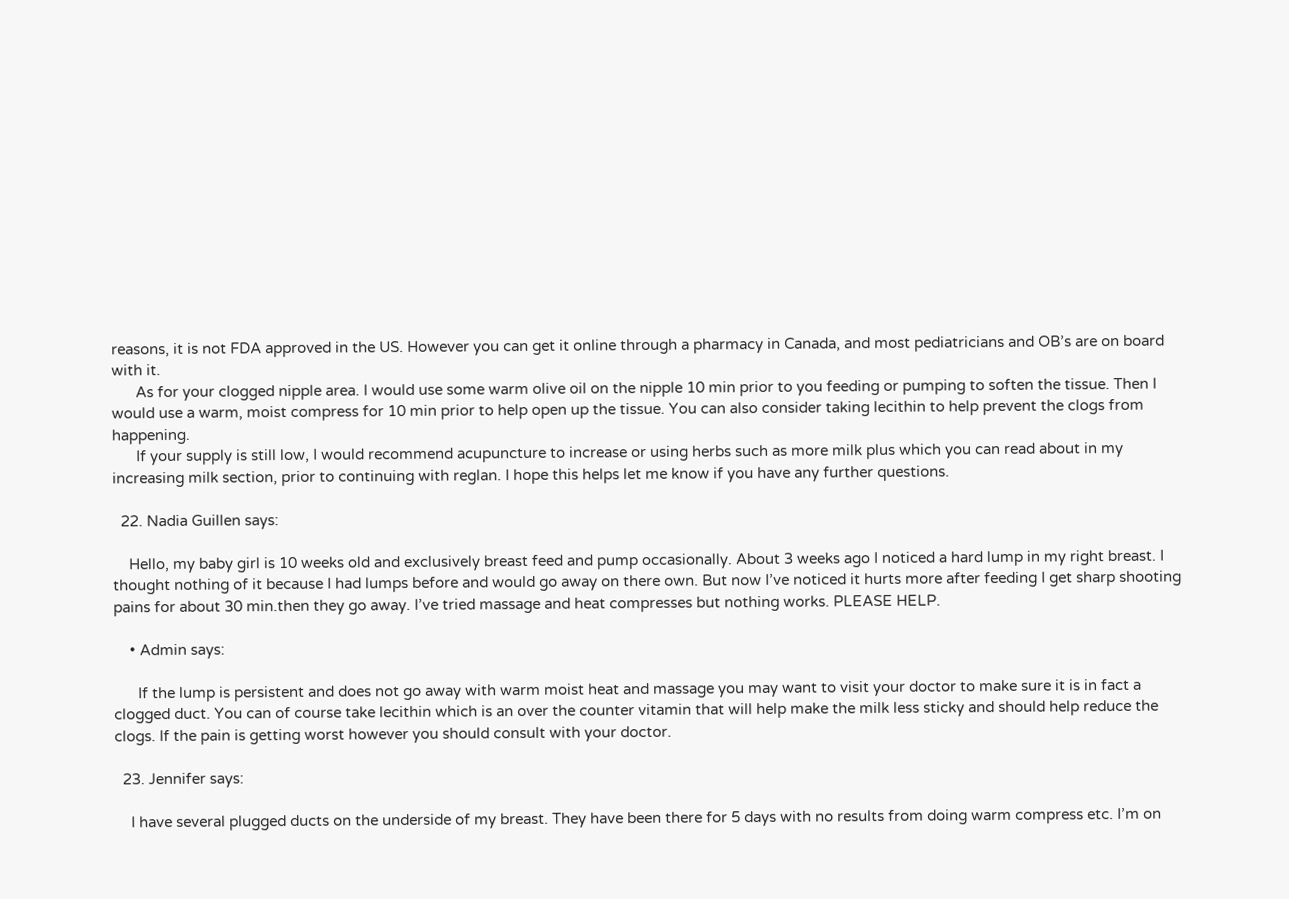reasons, it is not FDA approved in the US. However you can get it online through a pharmacy in Canada, and most pediatricians and OB’s are on board with it.
      As for your clogged nipple area. I would use some warm olive oil on the nipple 10 min prior to you feeding or pumping to soften the tissue. Then I would use a warm, moist compress for 10 min prior to help open up the tissue. You can also consider taking lecithin to help prevent the clogs from happening.
      If your supply is still low, I would recommend acupuncture to increase or using herbs such as more milk plus which you can read about in my increasing milk section, prior to continuing with reglan. I hope this helps let me know if you have any further questions.

  22. Nadia Guillen says:

    Hello, my baby girl is 10 weeks old and exclusively breast feed and pump occasionally. About 3 weeks ago I noticed a hard lump in my right breast. I thought nothing of it because I had lumps before and would go away on there own. But now I’ve noticed it hurts more after feeding I get sharp shooting pains for about 30 min.then they go away. I’ve tried massage and heat compresses but nothing works. PLEASE HELP.

    • Admin says:

      If the lump is persistent and does not go away with warm moist heat and massage you may want to visit your doctor to make sure it is in fact a clogged duct. You can of course take lecithin which is an over the counter vitamin that will help make the milk less sticky and should help reduce the clogs. If the pain is getting worst however you should consult with your doctor.

  23. Jennifer says:

    I have several plugged ducts on the underside of my breast. They have been there for 5 days with no results from doing warm compress etc. I’m on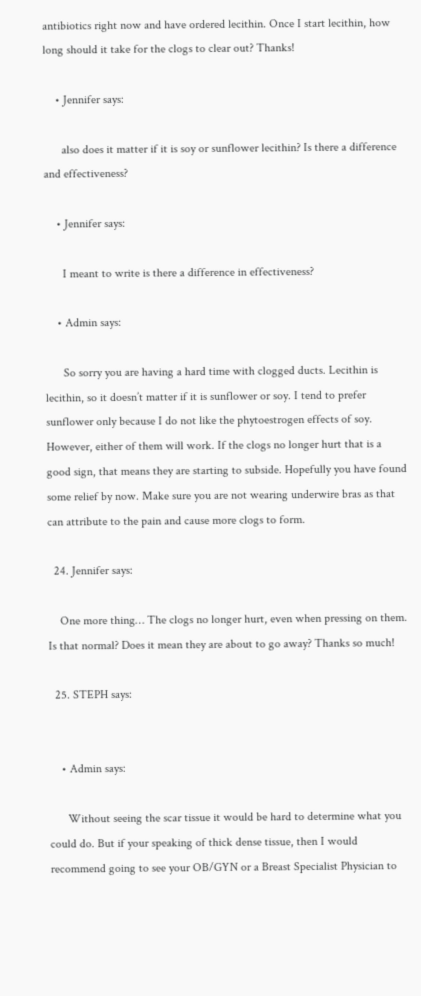antibiotics right now and have ordered lecithin. Once I start lecithin, how long should it take for the clogs to clear out? Thanks!

    • Jennifer says:

      also does it matter if it is soy or sunflower lecithin? Is there a difference and effectiveness?

    • Jennifer says:

      I meant to write is there a difference in effectiveness?

    • Admin says:

      So sorry you are having a hard time with clogged ducts. Lecithin is lecithin, so it doesn’t matter if it is sunflower or soy. I tend to prefer sunflower only because I do not like the phytoestrogen effects of soy. However, either of them will work. If the clogs no longer hurt that is a good sign, that means they are starting to subside. Hopefully you have found some relief by now. Make sure you are not wearing underwire bras as that can attribute to the pain and cause more clogs to form.

  24. Jennifer says:

    One more thing… The clogs no longer hurt, even when pressing on them. Is that normal? Does it mean they are about to go away? Thanks so much!

  25. STEPH says:


    • Admin says:

      Without seeing the scar tissue it would be hard to determine what you could do. But if your speaking of thick dense tissue, then I would recommend going to see your OB/GYN or a Breast Specialist Physician to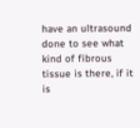have an ultrasound done to see what kind of fibrous tissue is there, if it is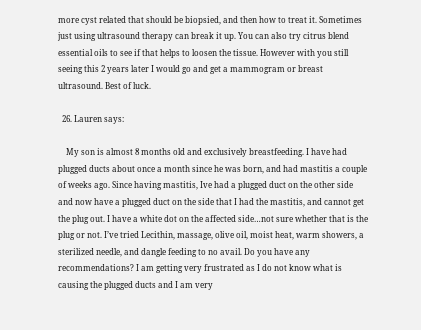more cyst related that should be biopsied, and then how to treat it. Sometimes just using ultrasound therapy can break it up. You can also try citrus blend essential oils to see if that helps to loosen the tissue. However with you still seeing this 2 years later I would go and get a mammogram or breast ultrasound. Best of luck.

  26. Lauren says:

    My son is almost 8 months old and exclusively breastfeeding. I have had plugged ducts about once a month since he was born, and had mastitis a couple of weeks ago. Since having mastitis, Ive had a plugged duct on the other side and now have a plugged duct on the side that I had the mastitis, and cannot get the plug out. I have a white dot on the affected side…not sure whether that is the plug or not. I’ve tried Lecithin, massage, olive oil, moist heat, warm showers, a sterilized needle, and dangle feeding to no avail. Do you have any recommendations? I am getting very frustrated as I do not know what is causing the plugged ducts and I am very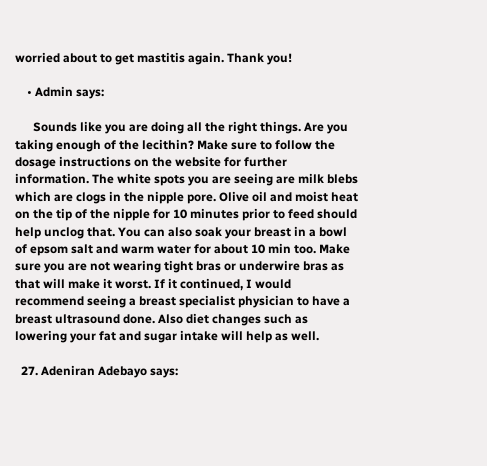worried about to get mastitis again. Thank you!

    • Admin says:

      Sounds like you are doing all the right things. Are you taking enough of the lecithin? Make sure to follow the dosage instructions on the website for further information. The white spots you are seeing are milk blebs which are clogs in the nipple pore. Olive oil and moist heat on the tip of the nipple for 10 minutes prior to feed should help unclog that. You can also soak your breast in a bowl of epsom salt and warm water for about 10 min too. Make sure you are not wearing tight bras or underwire bras as that will make it worst. If it continued, I would recommend seeing a breast specialist physician to have a breast ultrasound done. Also diet changes such as lowering your fat and sugar intake will help as well.

  27. Adeniran Adebayo says: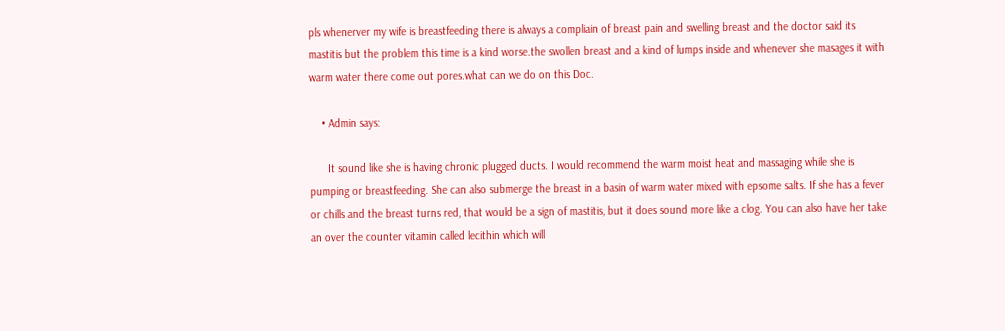pls whenerver my wife is breastfeeding there is always a compliain of breast pain and swelling breast and the doctor said its mastitis but the problem this time is a kind worse.the swollen breast and a kind of lumps inside and whenever she masages it with warm water there come out pores.what can we do on this Doc.

    • Admin says:

      It sound like she is having chronic plugged ducts. I would recommend the warm moist heat and massaging while she is pumping or breastfeeding. She can also submerge the breast in a basin of warm water mixed with epsome salts. If she has a fever or chills and the breast turns red, that would be a sign of mastitis, but it does sound more like a clog. You can also have her take an over the counter vitamin called lecithin which will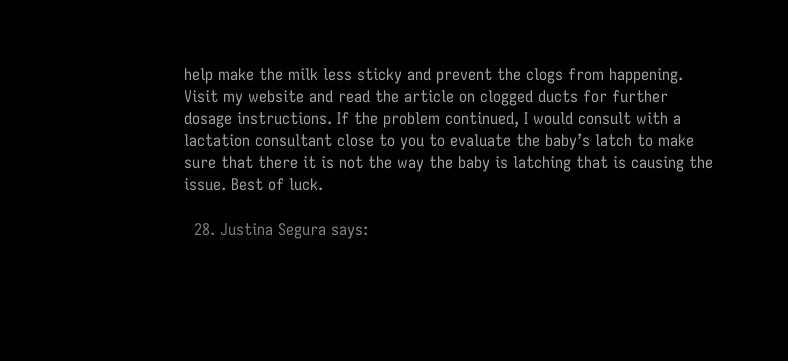help make the milk less sticky and prevent the clogs from happening. Visit my website and read the article on clogged ducts for further dosage instructions. If the problem continued, I would consult with a lactation consultant close to you to evaluate the baby’s latch to make sure that there it is not the way the baby is latching that is causing the issue. Best of luck.

  28. Justina Segura says: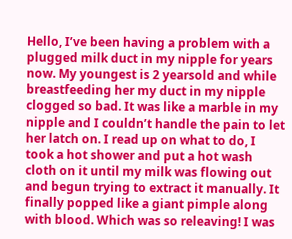Hello, I’ve been having a problem with a plugged milk duct in my nipple for years now. My youngest is 2 yearsold and while breastfeeding her my duct in my nipple clogged so bad. It was like a marble in my nipple and I couldn’t handle the pain to let her latch on. I read up on what to do, I took a hot shower and put a hot wash cloth on it until my milk was flowing out and begun trying to extract it manually. It finally popped like a giant pimple along with blood. Which was so releaving! I was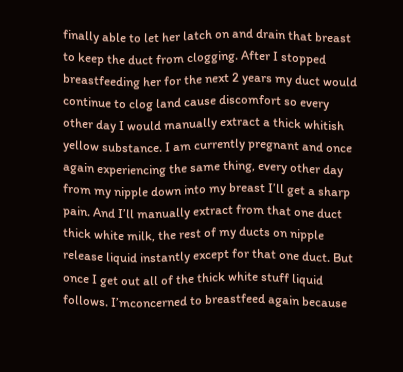finally able to let her latch on and drain that breast to keep the duct from clogging. After I stopped breastfeeding her for the next 2 years my duct would continue to clog land cause discomfort so every other day I would manually extract a thick whitish yellow substance. I am currently pregnant and once again experiencing the same thing, every other day from my nipple down into my breast I’ll get a sharp pain. And I’ll manually extract from that one duct thick white milk, the rest of my ducts on nipple release liquid instantly except for that one duct. But once I get out all of the thick white stuff liquid follows. I’mconcerned to breastfeed again because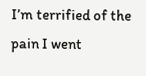I’m terrified of the pain I went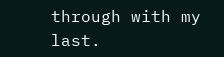through with my last.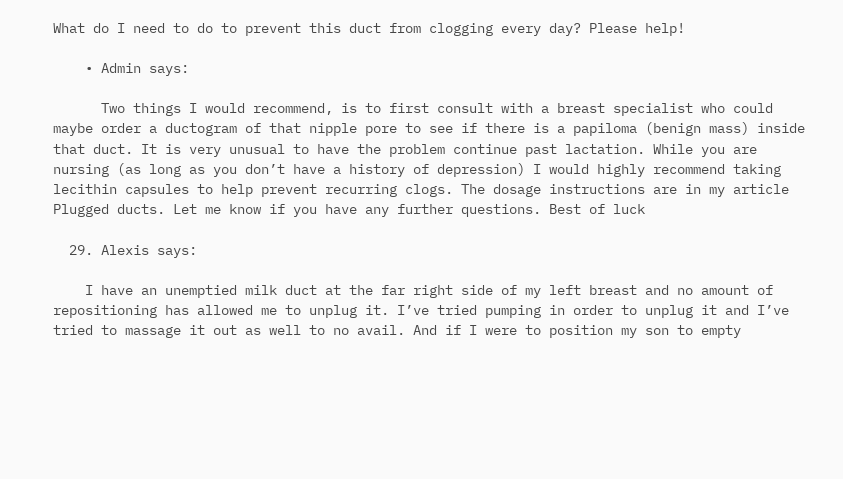What do I need to do to prevent this duct from clogging every day? Please help!

    • Admin says:

      Two things I would recommend, is to first consult with a breast specialist who could maybe order a ductogram of that nipple pore to see if there is a papiloma (benign mass) inside that duct. It is very unusual to have the problem continue past lactation. While you are nursing (as long as you don’t have a history of depression) I would highly recommend taking lecithin capsules to help prevent recurring clogs. The dosage instructions are in my article Plugged ducts. Let me know if you have any further questions. Best of luck

  29. Alexis says:

    I have an unemptied milk duct at the far right side of my left breast and no amount of repositioning has allowed me to unplug it. I’ve tried pumping in order to unplug it and I’ve tried to massage it out as well to no avail. And if I were to position my son to empty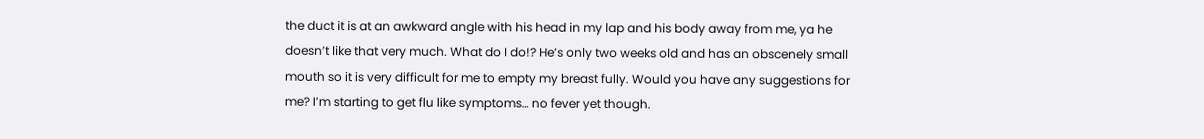the duct it is at an awkward angle with his head in my lap and his body away from me, ya he doesn’t like that very much. What do I do!? He’s only two weeks old and has an obscenely small mouth so it is very difficult for me to empty my breast fully. Would you have any suggestions for me? I’m starting to get flu like symptoms… no fever yet though.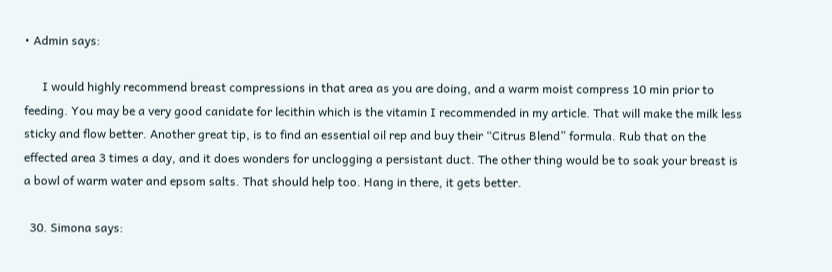• Admin says:

      I would highly recommend breast compressions in that area as you are doing, and a warm moist compress 10 min prior to feeding. You may be a very good canidate for lecithin which is the vitamin I recommended in my article. That will make the milk less sticky and flow better. Another great tip, is to find an essential oil rep and buy their “Citrus Blend” formula. Rub that on the effected area 3 times a day, and it does wonders for unclogging a persistant duct. The other thing would be to soak your breast is a bowl of warm water and epsom salts. That should help too. Hang in there, it gets better.

  30. Simona says: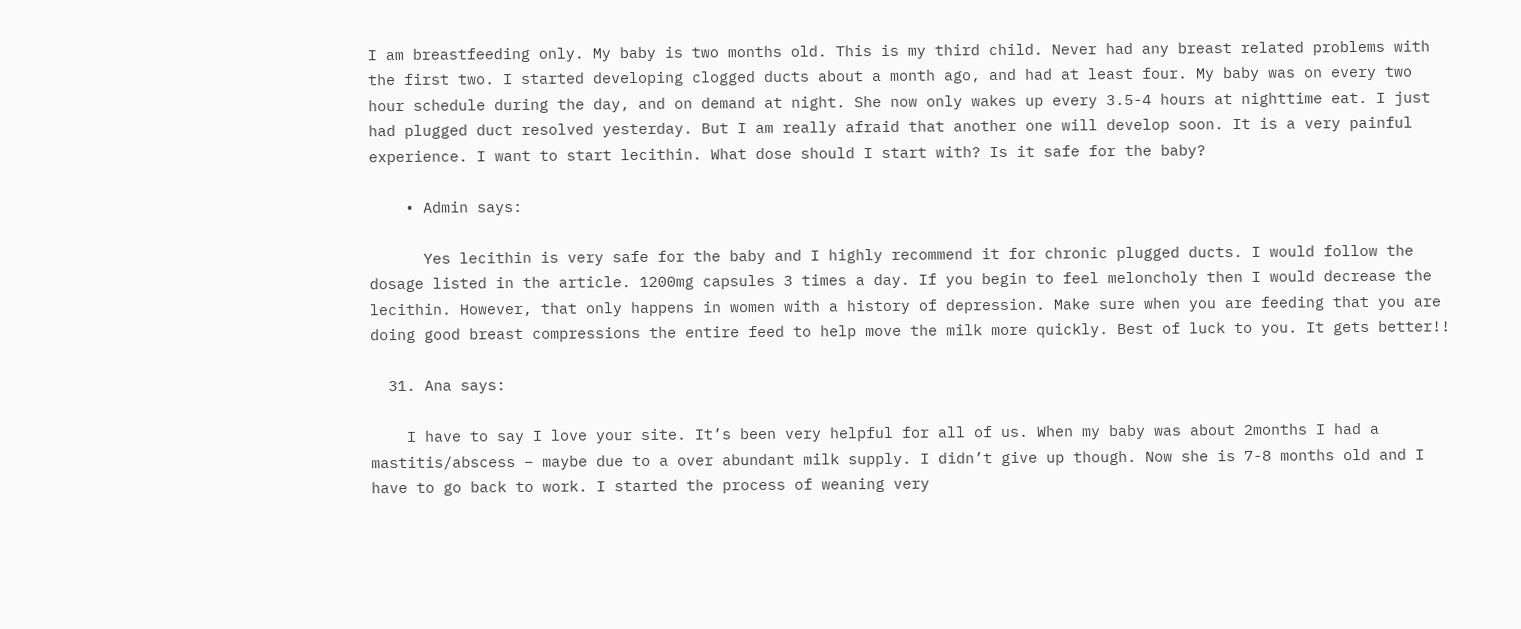I am breastfeeding only. My baby is two months old. This is my third child. Never had any breast related problems with the first two. I started developing clogged ducts about a month ago, and had at least four. My baby was on every two hour schedule during the day, and on demand at night. She now only wakes up every 3.5-4 hours at nighttime eat. I just had plugged duct resolved yesterday. But I am really afraid that another one will develop soon. It is a very painful experience. I want to start lecithin. What dose should I start with? Is it safe for the baby?

    • Admin says:

      Yes lecithin is very safe for the baby and I highly recommend it for chronic plugged ducts. I would follow the dosage listed in the article. 1200mg capsules 3 times a day. If you begin to feel meloncholy then I would decrease the lecithin. However, that only happens in women with a history of depression. Make sure when you are feeding that you are doing good breast compressions the entire feed to help move the milk more quickly. Best of luck to you. It gets better!!

  31. Ana says:

    I have to say I love your site. It’s been very helpful for all of us. When my baby was about 2months I had a mastitis/abscess – maybe due to a over abundant milk supply. I didn’t give up though. Now she is 7-8 months old and I have to go back to work. I started the process of weaning very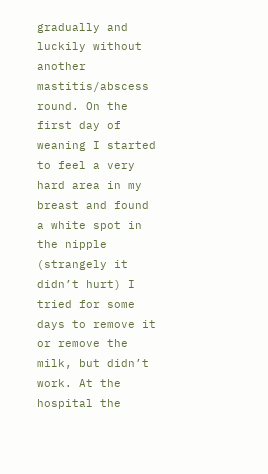gradually and luckily without another mastitis/abscess round. On the first day of weaning I started to feel a very hard area in my breast and found a white spot in the nipple (strangely it didn’t hurt) I tried for some days to remove it or remove the milk, but didn’t work. At the hospital the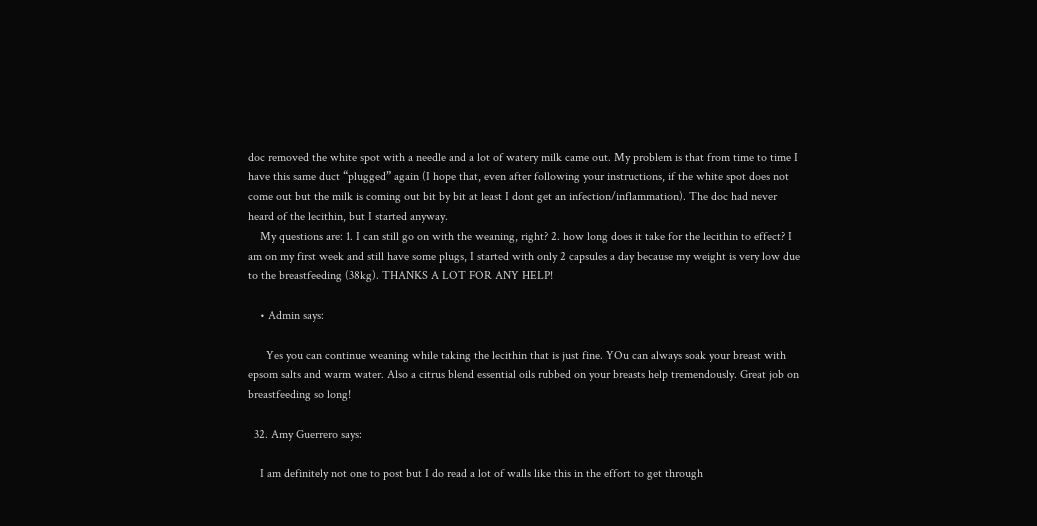doc removed the white spot with a needle and a lot of watery milk came out. My problem is that from time to time I have this same duct “plugged” again (I hope that, even after following your instructions, if the white spot does not come out but the milk is coming out bit by bit at least I dont get an infection/inflammation). The doc had never heard of the lecithin, but I started anyway.
    My questions are: 1. I can still go on with the weaning, right? 2. how long does it take for the lecithin to effect? I am on my first week and still have some plugs, I started with only 2 capsules a day because my weight is very low due to the breastfeeding (38kg). THANKS A LOT FOR ANY HELP!

    • Admin says:

      Yes you can continue weaning while taking the lecithin that is just fine. YOu can always soak your breast with epsom salts and warm water. Also a citrus blend essential oils rubbed on your breasts help tremendously. Great job on breastfeeding so long!

  32. Amy Guerrero says:

    I am definitely not one to post but I do read a lot of walls like this in the effort to get through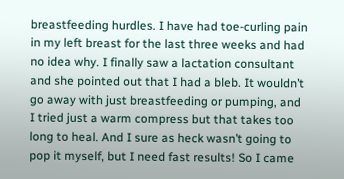breastfeeding hurdles. I have had toe-curling pain in my left breast for the last three weeks and had no idea why. I finally saw a lactation consultant and she pointed out that I had a bleb. It wouldn’t go away with just breastfeeding or pumping, and I tried just a warm compress but that takes too long to heal. And I sure as heck wasn’t going to pop it myself, but I need fast results! So I came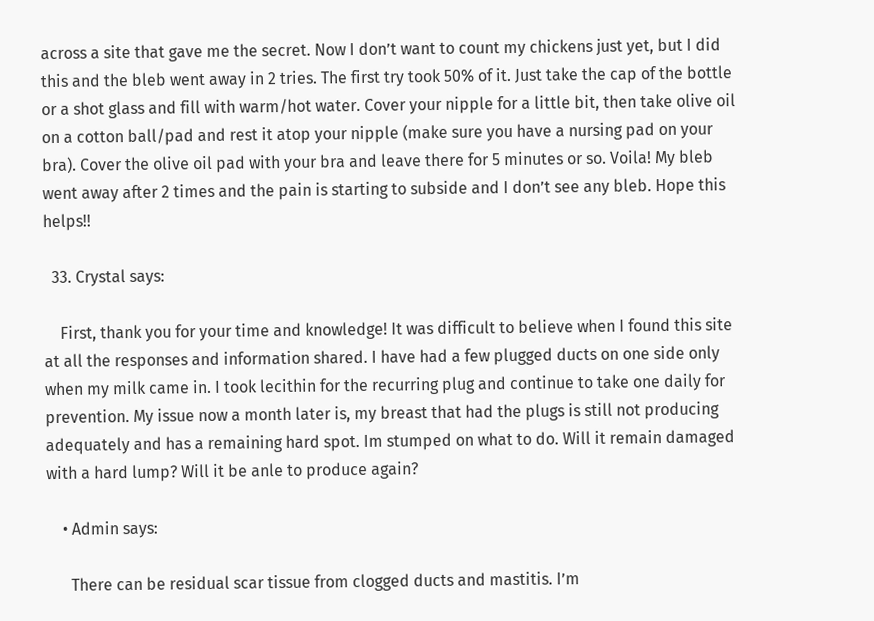across a site that gave me the secret. Now I don’t want to count my chickens just yet, but I did this and the bleb went away in 2 tries. The first try took 50% of it. Just take the cap of the bottle or a shot glass and fill with warm/hot water. Cover your nipple for a little bit, then take olive oil on a cotton ball/pad and rest it atop your nipple (make sure you have a nursing pad on your bra). Cover the olive oil pad with your bra and leave there for 5 minutes or so. Voila! My bleb went away after 2 times and the pain is starting to subside and I don’t see any bleb. Hope this helps!!

  33. Crystal says:

    First, thank you for your time and knowledge! It was difficult to believe when I found this site at all the responses and information shared. I have had a few plugged ducts on one side only when my milk came in. I took lecithin for the recurring plug and continue to take one daily for prevention. My issue now a month later is, my breast that had the plugs is still not producing adequately and has a remaining hard spot. Im stumped on what to do. Will it remain damaged with a hard lump? Will it be anle to produce again?

    • Admin says:

      There can be residual scar tissue from clogged ducts and mastitis. I’m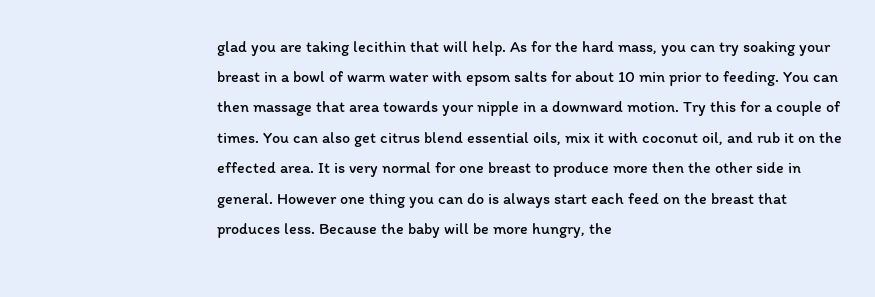glad you are taking lecithin that will help. As for the hard mass, you can try soaking your breast in a bowl of warm water with epsom salts for about 10 min prior to feeding. You can then massage that area towards your nipple in a downward motion. Try this for a couple of times. You can also get citrus blend essential oils, mix it with coconut oil, and rub it on the effected area. It is very normal for one breast to produce more then the other side in general. However one thing you can do is always start each feed on the breast that produces less. Because the baby will be more hungry, the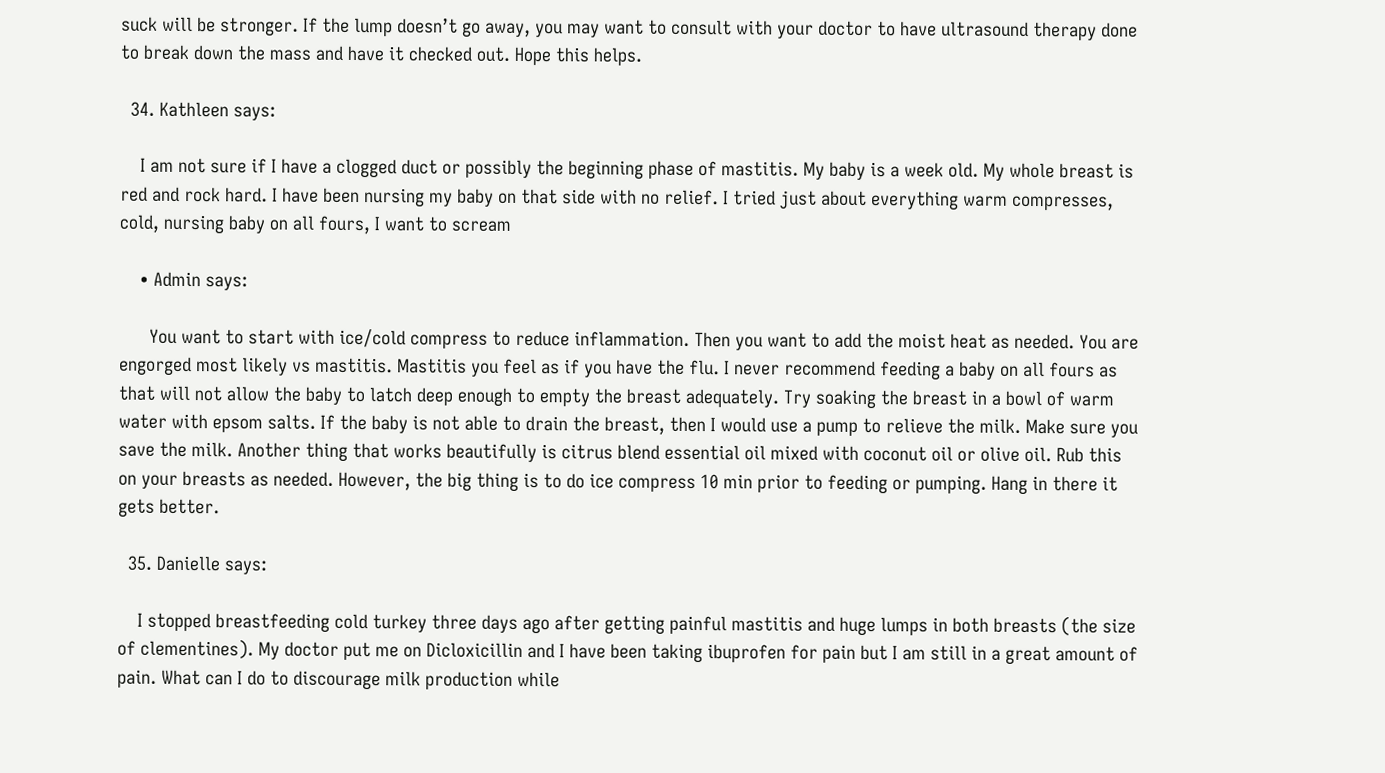suck will be stronger. If the lump doesn’t go away, you may want to consult with your doctor to have ultrasound therapy done to break down the mass and have it checked out. Hope this helps.

  34. Kathleen says:

    I am not sure if I have a clogged duct or possibly the beginning phase of mastitis. My baby is a week old. My whole breast is red and rock hard. I have been nursing my baby on that side with no relief. I tried just about everything warm compresses, cold, nursing baby on all fours, I want to scream

    • Admin says:

      You want to start with ice/cold compress to reduce inflammation. Then you want to add the moist heat as needed. You are engorged most likely vs mastitis. Mastitis you feel as if you have the flu. I never recommend feeding a baby on all fours as that will not allow the baby to latch deep enough to empty the breast adequately. Try soaking the breast in a bowl of warm water with epsom salts. If the baby is not able to drain the breast, then I would use a pump to relieve the milk. Make sure you save the milk. Another thing that works beautifully is citrus blend essential oil mixed with coconut oil or olive oil. Rub this on your breasts as needed. However, the big thing is to do ice compress 10 min prior to feeding or pumping. Hang in there it gets better.

  35. Danielle says:

    I stopped breastfeeding cold turkey three days ago after getting painful mastitis and huge lumps in both breasts (the size of clementines). My doctor put me on Dicloxicillin and I have been taking ibuprofen for pain but I am still in a great amount of pain. What can I do to discourage milk production while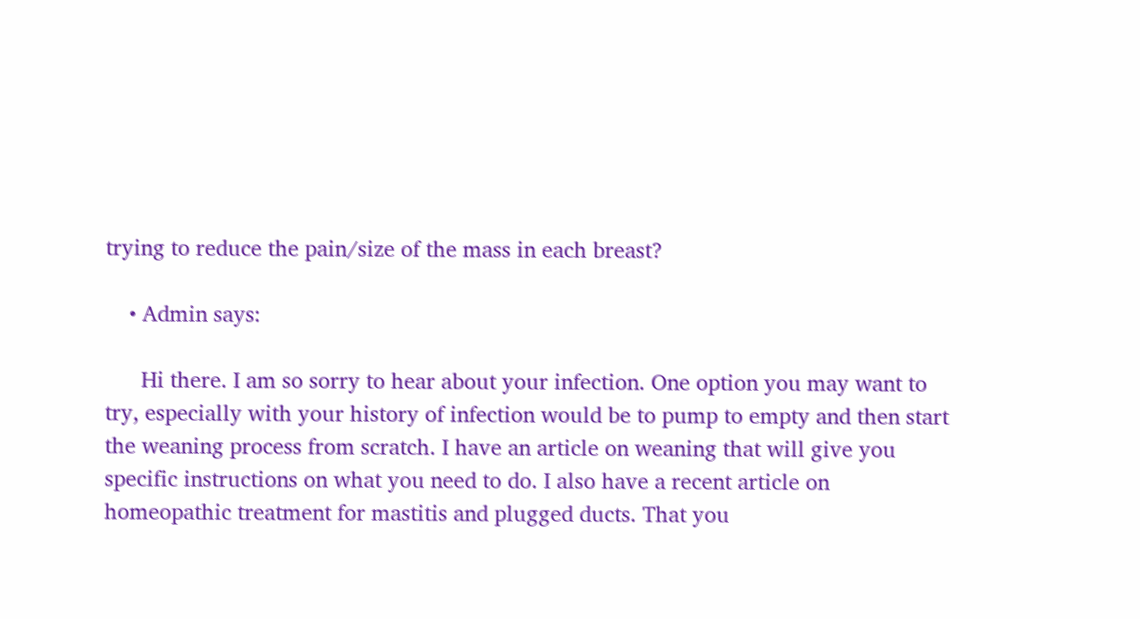trying to reduce the pain/size of the mass in each breast?

    • Admin says:

      Hi there. I am so sorry to hear about your infection. One option you may want to try, especially with your history of infection would be to pump to empty and then start the weaning process from scratch. I have an article on weaning that will give you specific instructions on what you need to do. I also have a recent article on homeopathic treatment for mastitis and plugged ducts. That you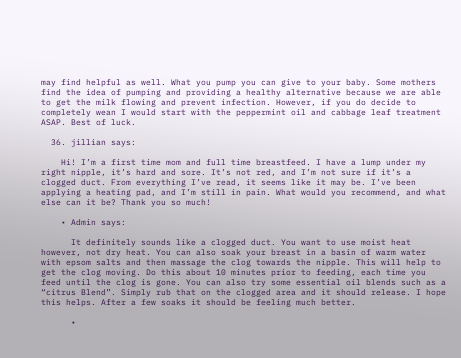may find helpful as well. What you pump you can give to your baby. Some mothers find the idea of pumping and providing a healthy alternative because we are able to get the milk flowing and prevent infection. However, if you do decide to completely wean I would start with the peppermint oil and cabbage leaf treatment ASAP. Best of luck.

  36. jillian says:

    Hi! I’m a first time mom and full time breastfeed. I have a lump under my right nipple, it’s hard and sore. It’s not red, and I’m not sure if it’s a clogged duct. From everything I’ve read, it seems like it may be. I’ve been applying a heating pad, and I’m still in pain. What would you recommend, and what else can it be? Thank you so much!

    • Admin says:

      It definitely sounds like a clogged duct. You want to use moist heat however, not dry heat. You can also soak your breast in a basin of warm water with epsom salts and then massage the clog towards the nipple. This will help to get the clog moving. Do this about 10 minutes prior to feeding, each time you feed until the clog is gone. You can also try some essential oil blends such as a “citrus Blend”. Simply rub that on the clogged area and it should release. I hope this helps. After a few soaks it should be feeling much better.

      •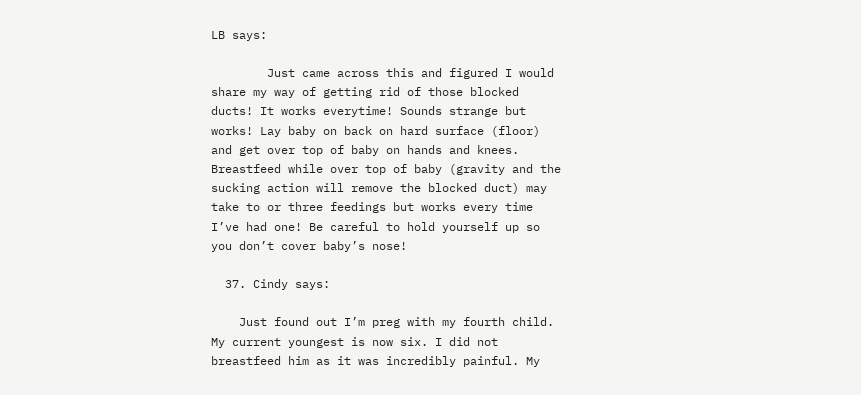LB says:

        Just came across this and figured I would share my way of getting rid of those blocked ducts! It works everytime! Sounds strange but works! Lay baby on back on hard surface (floor) and get over top of baby on hands and knees. Breastfeed while over top of baby (gravity and the sucking action will remove the blocked duct) may take to or three feedings but works every time I’ve had one! Be careful to hold yourself up so you don’t cover baby’s nose!

  37. Cindy says:

    Just found out I’m preg with my fourth child. My current youngest is now six. I did not breastfeed him as it was incredibly painful. My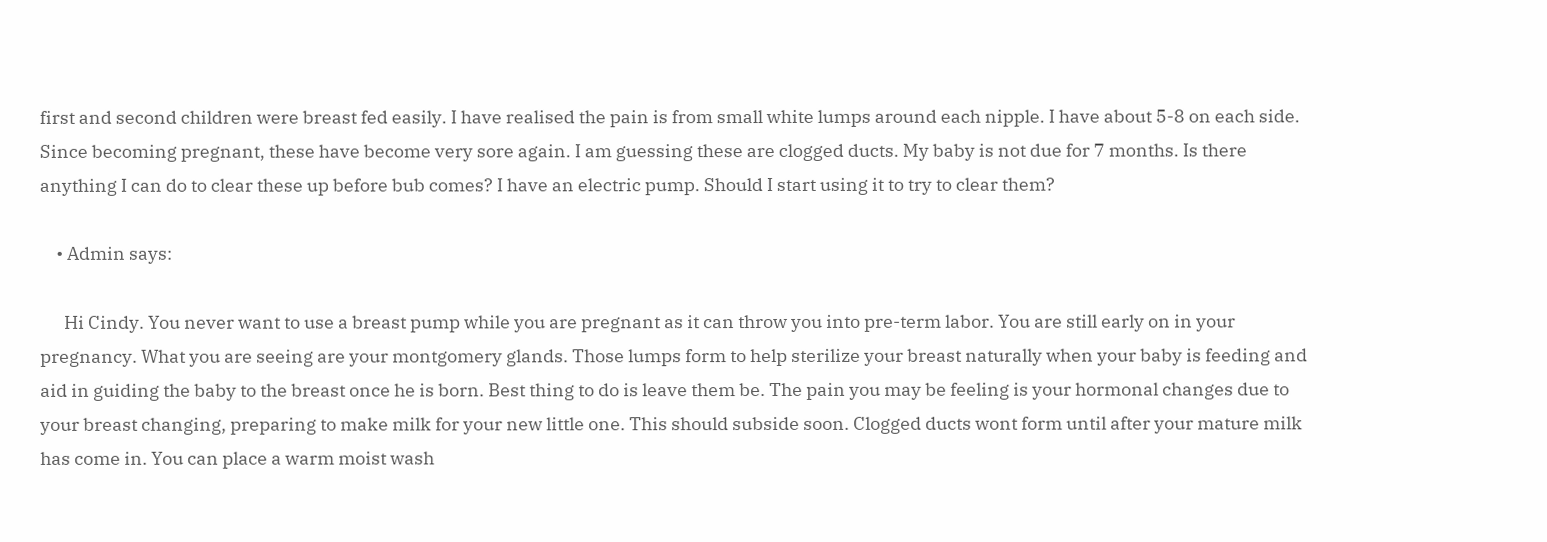first and second children were breast fed easily. I have realised the pain is from small white lumps around each nipple. I have about 5-8 on each side. Since becoming pregnant, these have become very sore again. I am guessing these are clogged ducts. My baby is not due for 7 months. Is there anything I can do to clear these up before bub comes? I have an electric pump. Should I start using it to try to clear them?

    • Admin says:

      Hi Cindy. You never want to use a breast pump while you are pregnant as it can throw you into pre-term labor. You are still early on in your pregnancy. What you are seeing are your montgomery glands. Those lumps form to help sterilize your breast naturally when your baby is feeding and aid in guiding the baby to the breast once he is born. Best thing to do is leave them be. The pain you may be feeling is your hormonal changes due to your breast changing, preparing to make milk for your new little one. This should subside soon. Clogged ducts wont form until after your mature milk has come in. You can place a warm moist wash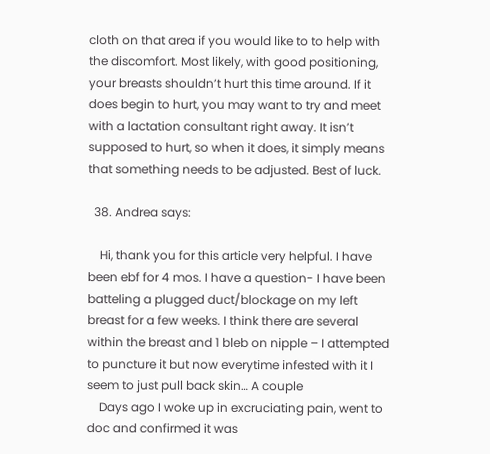cloth on that area if you would like to to help with the discomfort. Most likely, with good positioning, your breasts shouldn’t hurt this time around. If it does begin to hurt, you may want to try and meet with a lactation consultant right away. It isn’t supposed to hurt, so when it does, it simply means that something needs to be adjusted. Best of luck.

  38. Andrea says:

    Hi, thank you for this article very helpful. I have been ebf for 4 mos. I have a question- I have been batteling a plugged duct/blockage on my left breast for a few weeks. I think there are several within the breast and 1 bleb on nipple – I attempted to puncture it but now everytime infested with it I seem to just pull back skin… A couple
    Days ago I woke up in excruciating pain, went to doc and confirmed it was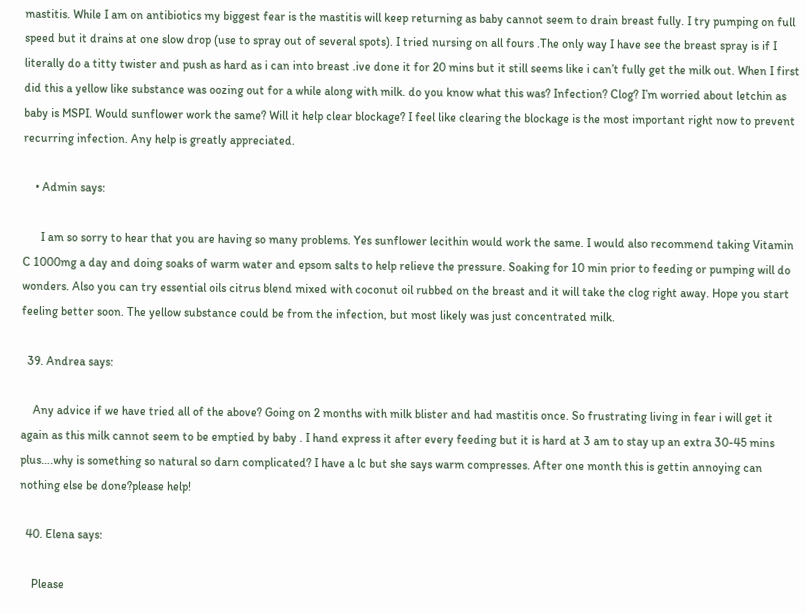mastitis. While I am on antibiotics my biggest fear is the mastitis will keep returning as baby cannot seem to drain breast fully. I try pumping on full speed but it drains at one slow drop (use to spray out of several spots). I tried nursing on all fours .The only way I have see the breast spray is if I literally do a titty twister and push as hard as i can into breast .ive done it for 20 mins but it still seems like i can’t fully get the milk out. When I first did this a yellow like substance was oozing out for a while along with milk. do you know what this was? Infection? Clog? I’m worried about letchin as baby is MSPI. Would sunflower work the same? Will it help clear blockage? I feel like clearing the blockage is the most important right now to prevent recurring infection. Any help is greatly appreciated.

    • Admin says:

      I am so sorry to hear that you are having so many problems. Yes sunflower lecithin would work the same. I would also recommend taking Vitamin C 1000mg a day and doing soaks of warm water and epsom salts to help relieve the pressure. Soaking for 10 min prior to feeding or pumping will do wonders. Also you can try essential oils citrus blend mixed with coconut oil rubbed on the breast and it will take the clog right away. Hope you start feeling better soon. The yellow substance could be from the infection, but most likely was just concentrated milk.

  39. Andrea says:

    Any advice if we have tried all of the above? Going on 2 months with milk blister and had mastitis once. So frustrating living in fear i will get it again as this milk cannot seem to be emptied by baby . I hand express it after every feeding but it is hard at 3 am to stay up an extra 30-45 mins plus….why is something so natural so darn complicated? I have a lc but she says warm compresses. After one month this is gettin annoying can nothing else be done?please help!

  40. Elena says:

    Please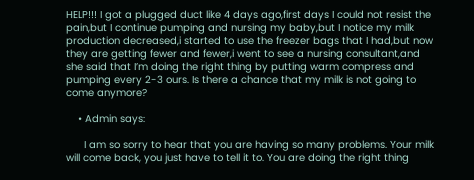HELP!!! I got a plugged duct like 4 days ago,first days I could not resist the pain,but I continue pumping and nursing my baby,but I notice my milk production decreased,i started to use the freezer bags that I had,but now they are getting fewer and fewer,i went to see a nursing consultant,and she said that I’m doing the right thing by putting warm compress and pumping every 2-3 ours. Is there a chance that my milk is not going to come anymore?

    • Admin says:

      I am so sorry to hear that you are having so many problems. Your milk will come back, you just have to tell it to. You are doing the right thing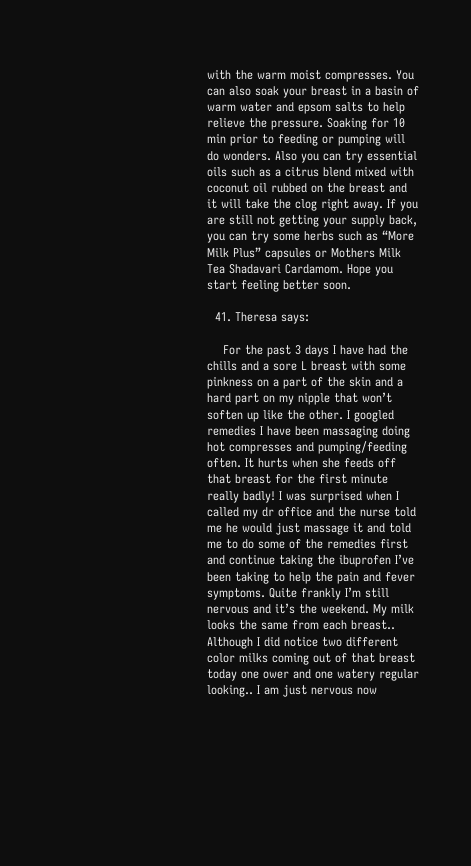with the warm moist compresses. You can also soak your breast in a basin of warm water and epsom salts to help relieve the pressure. Soaking for 10 min prior to feeding or pumping will do wonders. Also you can try essential oils such as a citrus blend mixed with coconut oil rubbed on the breast and it will take the clog right away. If you are still not getting your supply back, you can try some herbs such as “More Milk Plus” capsules or Mothers Milk Tea Shadavari Cardamom. Hope you start feeling better soon.

  41. Theresa says:

    For the past 3 days I have had the chills and a sore L breast with some pinkness on a part of the skin and a hard part on my nipple that won’t soften up like the other. I googled remedies I have been massaging doing hot compresses and pumping/feeding often. It hurts when she feeds off that breast for the first minute really badly! I was surprised when I called my dr office and the nurse told me he would just massage it and told me to do some of the remedies first and continue taking the ibuprofen I’ve been taking to help the pain and fever symptoms. Quite frankly I’m still nervous and it’s the weekend. My milk looks the same from each breast.. Although I did notice two different color milks coming out of that breast today one ower and one watery regular looking.. I am just nervous now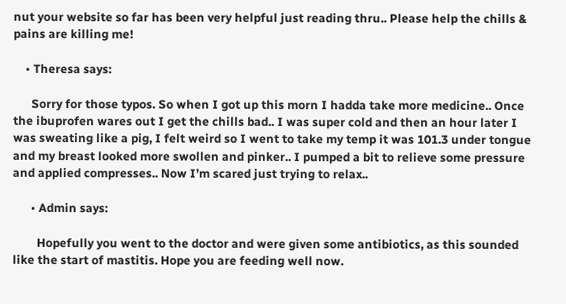nut your website so far has been very helpful just reading thru.. Please help the chills & pains are killing me!

    • Theresa says:

      Sorry for those typos. So when I got up this morn I hadda take more medicine.. Once the ibuprofen wares out I get the chills bad.. I was super cold and then an hour later I was sweating like a pig, I felt weird so I went to take my temp it was 101.3 under tongue and my breast looked more swollen and pinker.. I pumped a bit to relieve some pressure and applied compresses.. Now I’m scared just trying to relax..

      • Admin says:

        Hopefully you went to the doctor and were given some antibiotics, as this sounded like the start of mastitis. Hope you are feeding well now.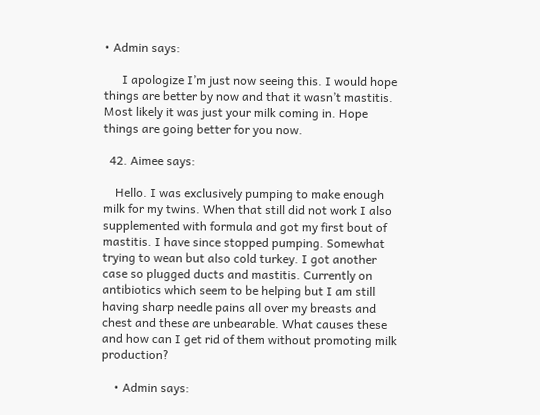• Admin says:

      I apologize I’m just now seeing this. I would hope things are better by now and that it wasn’t mastitis. Most likely it was just your milk coming in. Hope things are going better for you now.

  42. Aimee says:

    Hello. I was exclusively pumping to make enough milk for my twins. When that still did not work I also supplemented with formula and got my first bout of mastitis. I have since stopped pumping. Somewhat trying to wean but also cold turkey. I got another case so plugged ducts and mastitis. Currently on antibiotics which seem to be helping but I am still having sharp needle pains all over my breasts and chest and these are unbearable. What causes these and how can I get rid of them without promoting milk production?

    • Admin says: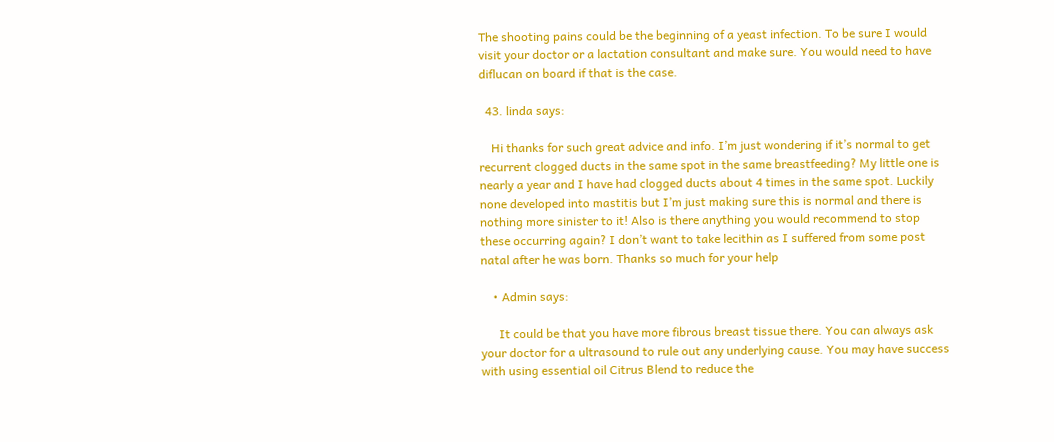The shooting pains could be the beginning of a yeast infection. To be sure I would visit your doctor or a lactation consultant and make sure. You would need to have diflucan on board if that is the case.

  43. linda says:

    Hi thanks for such great advice and info. I’m just wondering if it’s normal to get recurrent clogged ducts in the same spot in the same breastfeeding? My little one is nearly a year and I have had clogged ducts about 4 times in the same spot. Luckily none developed into mastitis but I’m just making sure this is normal and there is nothing more sinister to it! Also is there anything you would recommend to stop these occurring again? I don’t want to take lecithin as I suffered from some post natal after he was born. Thanks so much for your help

    • Admin says:

      It could be that you have more fibrous breast tissue there. You can always ask your doctor for a ultrasound to rule out any underlying cause. You may have success with using essential oil Citrus Blend to reduce the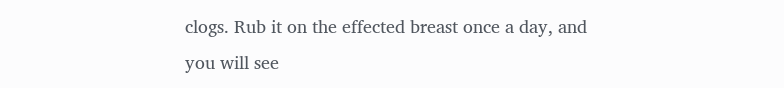clogs. Rub it on the effected breast once a day, and you will see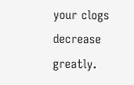your clogs decrease greatly.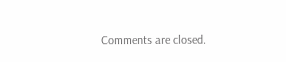Comments are closed.